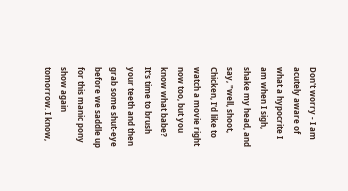Don't worry - I am acutely aware of what a hypocrite I am when I sigh, shake my head, and say, "well, shoot, Chicken, I'd like to watch a movie right now too, but you know what babe? It's time to brush your teeth and then grab some shut-eye before we saddle up for this manic pony show again tomorrow. I know,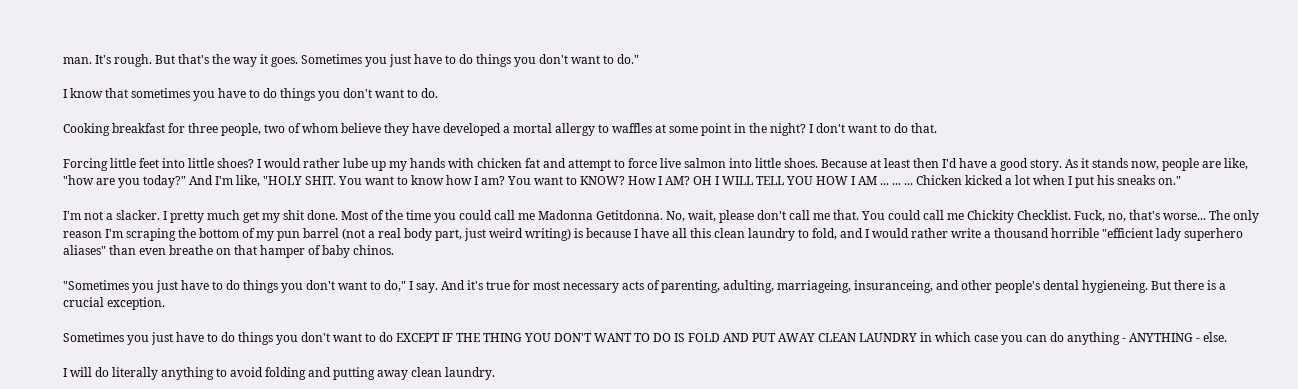man. It's rough. But that's the way it goes. Sometimes you just have to do things you don't want to do."

I know that sometimes you have to do things you don't want to do.

Cooking breakfast for three people, two of whom believe they have developed a mortal allergy to waffles at some point in the night? I don't want to do that.

Forcing little feet into little shoes? I would rather lube up my hands with chicken fat and attempt to force live salmon into little shoes. Because at least then I'd have a good story. As it stands now, people are like, "how are you today?" And I'm like, "HOLY SHIT. You want to know how I am? You want to KNOW? How I AM? OH I WILL TELL YOU HOW I AM ... ... ... Chicken kicked a lot when I put his sneaks on."

I'm not a slacker. I pretty much get my shit done. Most of the time you could call me Madonna Getitdonna. No, wait, please don't call me that. You could call me Chickity Checklist. Fuck, no, that's worse... The only reason I'm scraping the bottom of my pun barrel (not a real body part, just weird writing) is because I have all this clean laundry to fold, and I would rather write a thousand horrible "efficient lady superhero aliases" than even breathe on that hamper of baby chinos.

"Sometimes you just have to do things you don't want to do," I say. And it's true for most necessary acts of parenting, adulting, marriageing, insuranceing, and other people's dental hygieneing. But there is a crucial exception.

Sometimes you just have to do things you don't want to do EXCEPT IF THE THING YOU DON'T WANT TO DO IS FOLD AND PUT AWAY CLEAN LAUNDRY in which case you can do anything - ANYTHING - else.

I will do literally anything to avoid folding and putting away clean laundry.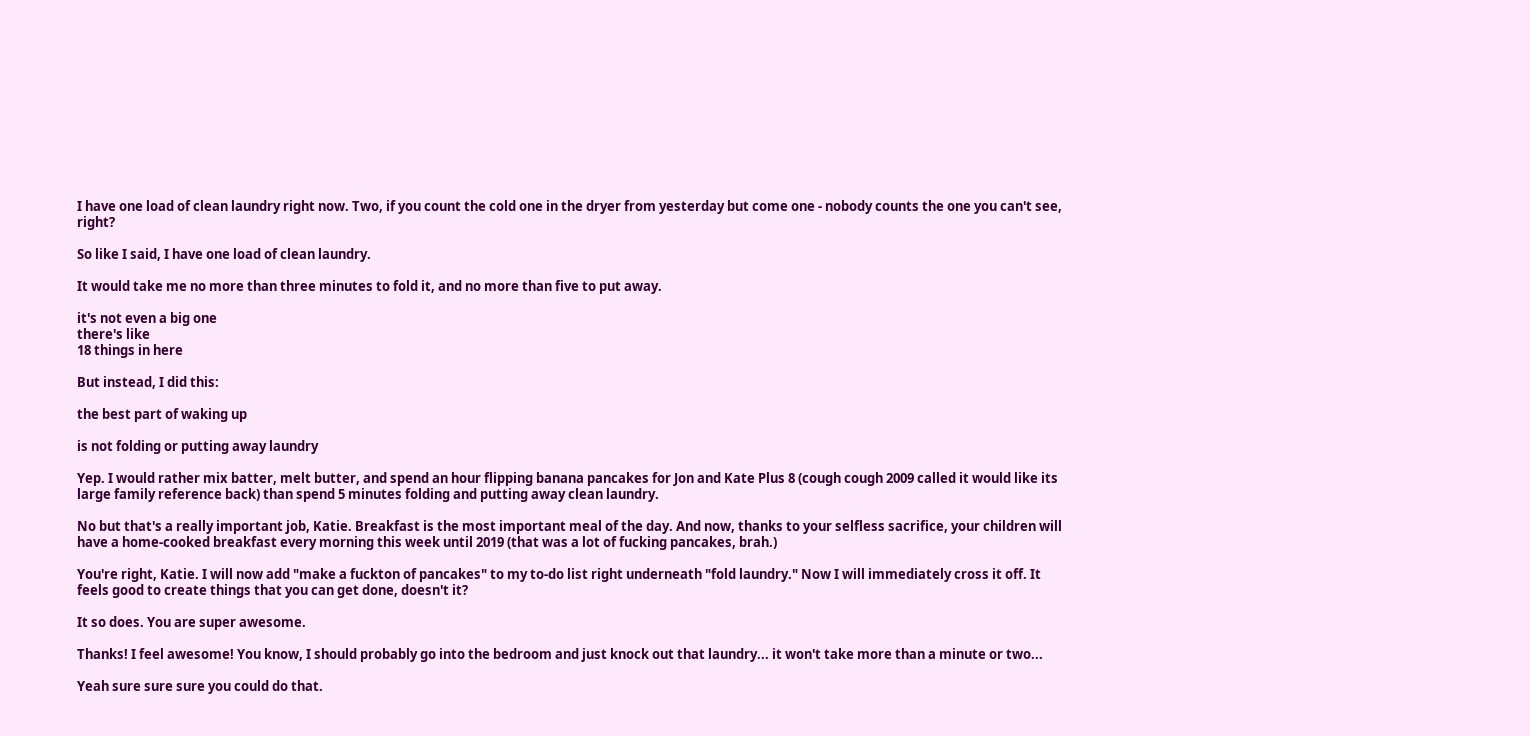I have one load of clean laundry right now. Two, if you count the cold one in the dryer from yesterday but come one - nobody counts the one you can't see, right?

So like I said, I have one load of clean laundry.

It would take me no more than three minutes to fold it, and no more than five to put away.

it's not even a big one
there's like
18 things in here

But instead, I did this:

the best part of waking up

is not folding or putting away laundry

Yep. I would rather mix batter, melt butter, and spend an hour flipping banana pancakes for Jon and Kate Plus 8 (cough cough 2009 called it would like its large family reference back) than spend 5 minutes folding and putting away clean laundry.

No but that's a really important job, Katie. Breakfast is the most important meal of the day. And now, thanks to your selfless sacrifice, your children will have a home-cooked breakfast every morning this week until 2019 (that was a lot of fucking pancakes, brah.)

You're right, Katie. I will now add "make a fuckton of pancakes" to my to-do list right underneath "fold laundry." Now I will immediately cross it off. It feels good to create things that you can get done, doesn't it?

It so does. You are super awesome.

Thanks! I feel awesome! You know, I should probably go into the bedroom and just knock out that laundry... it won't take more than a minute or two...

Yeah sure sure sure you could do that.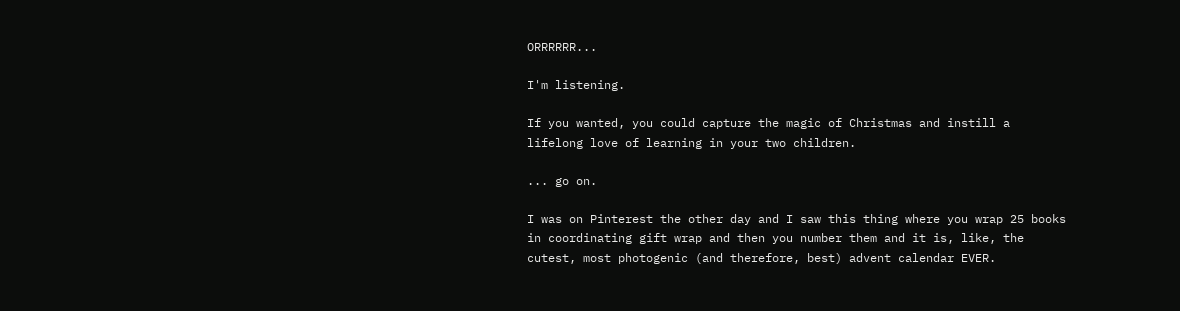ORRRRRR...

I'm listening.

If you wanted, you could capture the magic of Christmas and instill a lifelong love of learning in your two children.

... go on.

I was on Pinterest the other day and I saw this thing where you wrap 25 books in coordinating gift wrap and then you number them and it is, like, the cutest, most photogenic (and therefore, best) advent calendar EVER.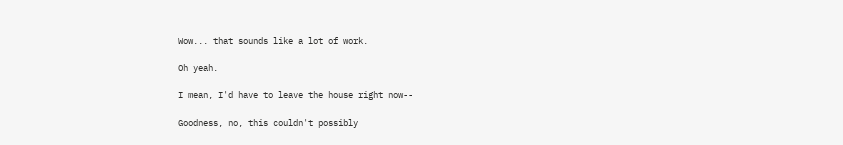Wow... that sounds like a lot of work.

Oh yeah.

I mean, I'd have to leave the house right now--

Goodness, no, this couldn't possibly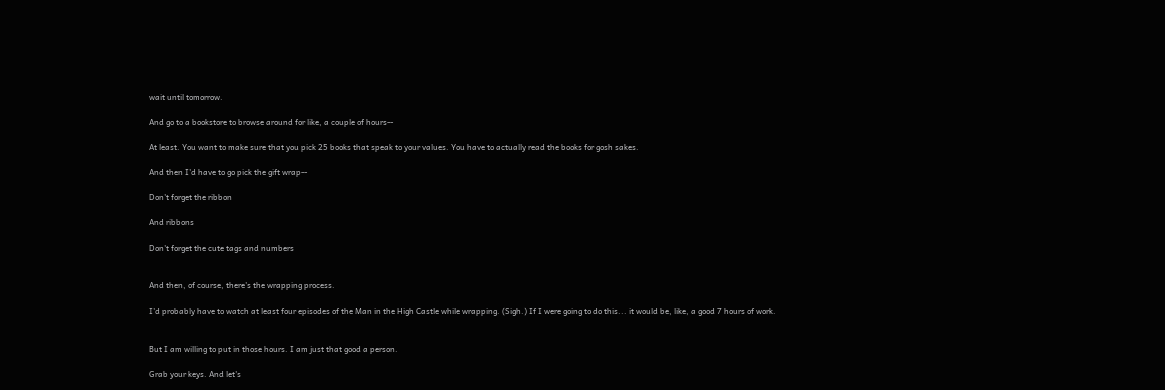wait until tomorrow.

And go to a bookstore to browse around for like, a couple of hours--

At least. You want to make sure that you pick 25 books that speak to your values. You have to actually read the books for gosh sakes.

And then I'd have to go pick the gift wrap--

Don't forget the ribbon

And ribbons

Don't forget the cute tags and numbers


And then, of course, there's the wrapping process.

I'd probably have to watch at least four episodes of the Man in the High Castle while wrapping. (Sigh.) If I were going to do this... it would be, like, a good 7 hours of work.


But I am willing to put in those hours. I am just that good a person.

Grab your keys. And let's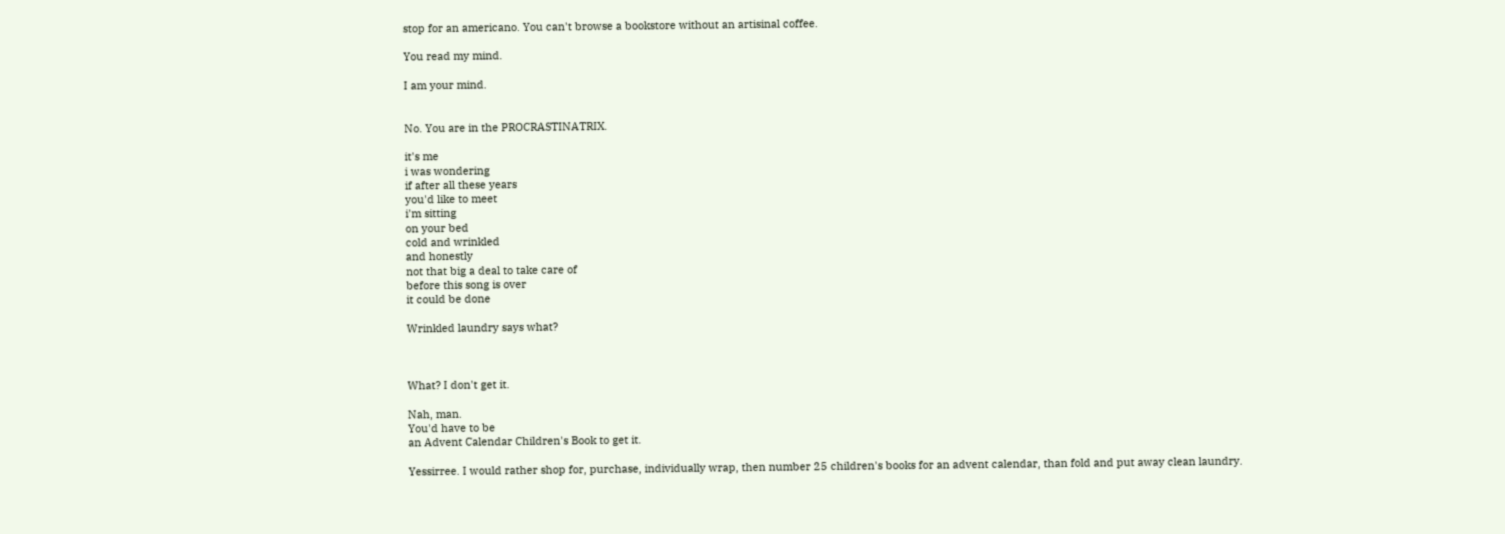stop for an americano. You can't browse a bookstore without an artisinal coffee.

You read my mind.

I am your mind.


No. You are in the PROCRASTINATRIX.

it's me
i was wondering
if after all these years
you'd like to meet
i'm sitting
on your bed
cold and wrinkled
and honestly
not that big a deal to take care of
before this song is over
it could be done

Wrinkled laundry says what?



What? I don't get it.

Nah, man.
You'd have to be
an Advent Calendar Children's Book to get it.

Yessirree. I would rather shop for, purchase, individually wrap, then number 25 children's books for an advent calendar, than fold and put away clean laundry.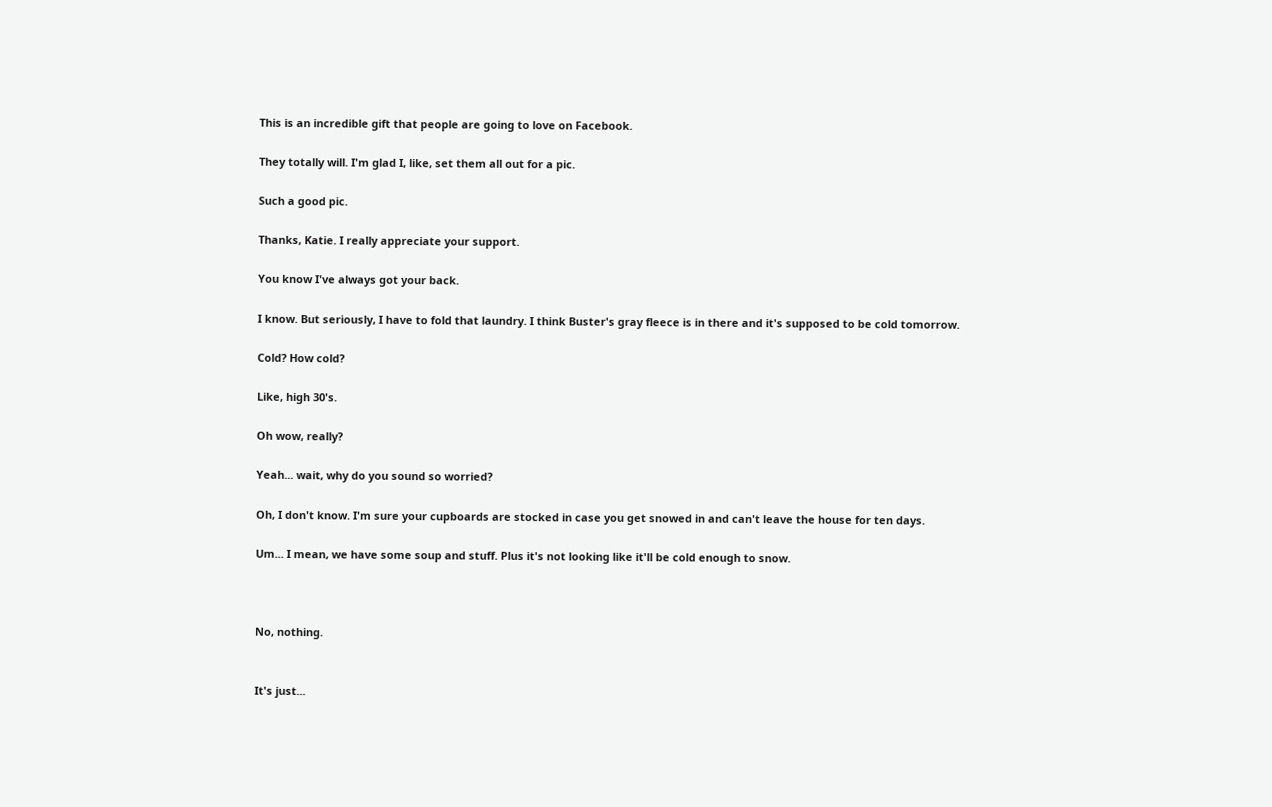This is an incredible gift that people are going to love on Facebook.

They totally will. I'm glad I, like, set them all out for a pic.

Such a good pic.

Thanks, Katie. I really appreciate your support.

You know I've always got your back.

I know. But seriously, I have to fold that laundry. I think Buster's gray fleece is in there and it's supposed to be cold tomorrow.

Cold? How cold?

Like, high 30's.

Oh wow, really?

Yeah... wait, why do you sound so worried?

Oh, I don't know. I'm sure your cupboards are stocked in case you get snowed in and can't leave the house for ten days.

Um... I mean, we have some soup and stuff. Plus it's not looking like it'll be cold enough to snow.



No, nothing.


It's just...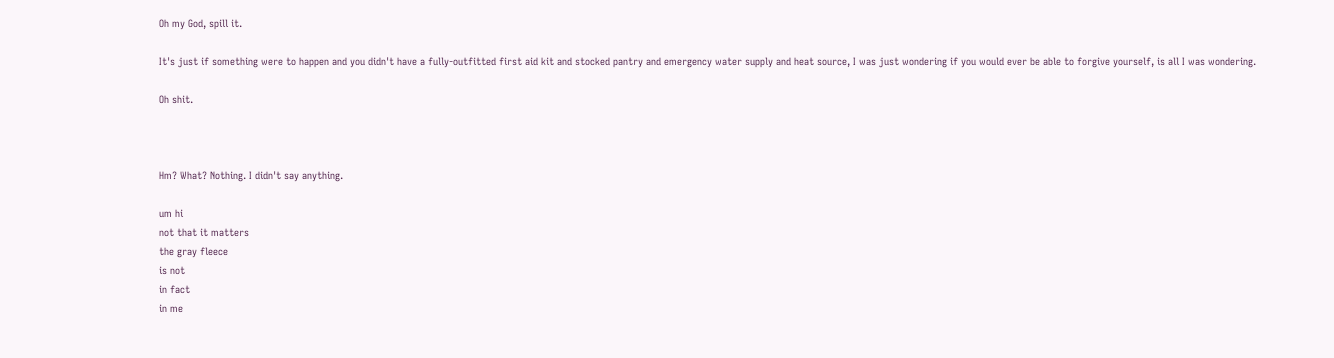Oh my God, spill it.

It's just if something were to happen and you didn't have a fully-outfitted first aid kit and stocked pantry and emergency water supply and heat source, I was just wondering if you would ever be able to forgive yourself, is all I was wondering.

Oh shit.



Hm? What? Nothing. I didn't say anything.

um hi
not that it matters
the gray fleece
is not
in fact
in me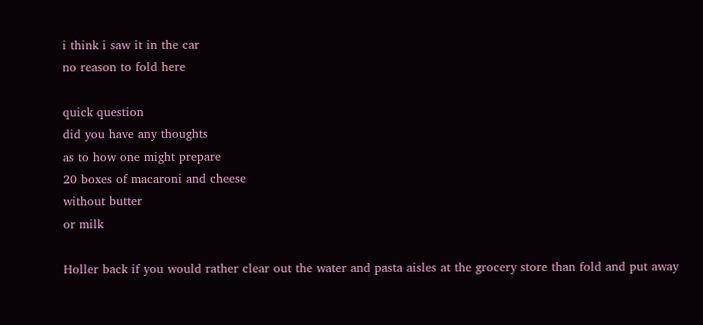i think i saw it in the car
no reason to fold here

quick question
did you have any thoughts
as to how one might prepare
20 boxes of macaroni and cheese
without butter
or milk

Holler back if you would rather clear out the water and pasta aisles at the grocery store than fold and put away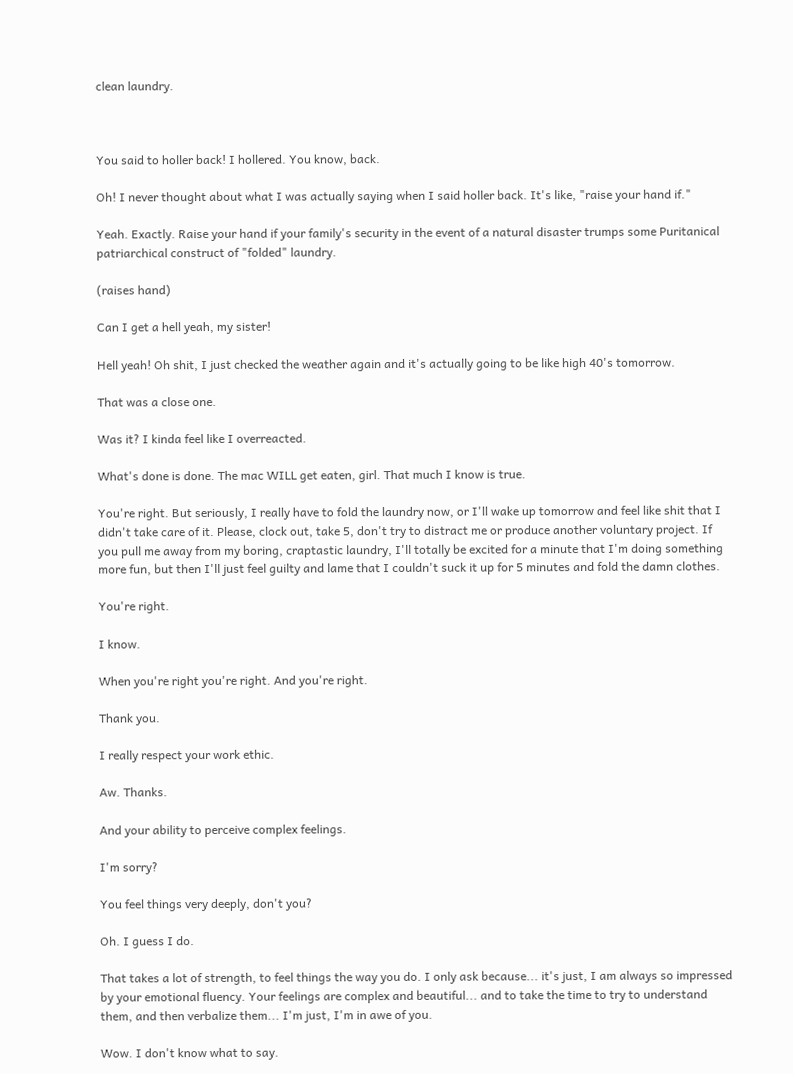clean laundry.



You said to holler back! I hollered. You know, back.

Oh! I never thought about what I was actually saying when I said holler back. It's like, "raise your hand if."

Yeah. Exactly. Raise your hand if your family's security in the event of a natural disaster trumps some Puritanical patriarchical construct of "folded" laundry.

(raises hand)

Can I get a hell yeah, my sister!

Hell yeah! Oh shit, I just checked the weather again and it's actually going to be like high 40's tomorrow.

That was a close one.

Was it? I kinda feel like I overreacted.

What's done is done. The mac WILL get eaten, girl. That much I know is true.

You're right. But seriously, I really have to fold the laundry now, or I'll wake up tomorrow and feel like shit that I didn't take care of it. Please, clock out, take 5, don't try to distract me or produce another voluntary project. If you pull me away from my boring, craptastic laundry, I'll totally be excited for a minute that I'm doing something more fun, but then I'll just feel guilty and lame that I couldn't suck it up for 5 minutes and fold the damn clothes.

You're right.

I know.

When you're right you're right. And you're right.

Thank you.

I really respect your work ethic.

Aw. Thanks.

And your ability to perceive complex feelings.

I'm sorry?

You feel things very deeply, don't you?

Oh. I guess I do.

That takes a lot of strength, to feel things the way you do. I only ask because... it's just, I am always so impressed by your emotional fluency. Your feelings are complex and beautiful... and to take the time to try to understand them, and then verbalize them... I'm just, I'm in awe of you.

Wow. I don't know what to say.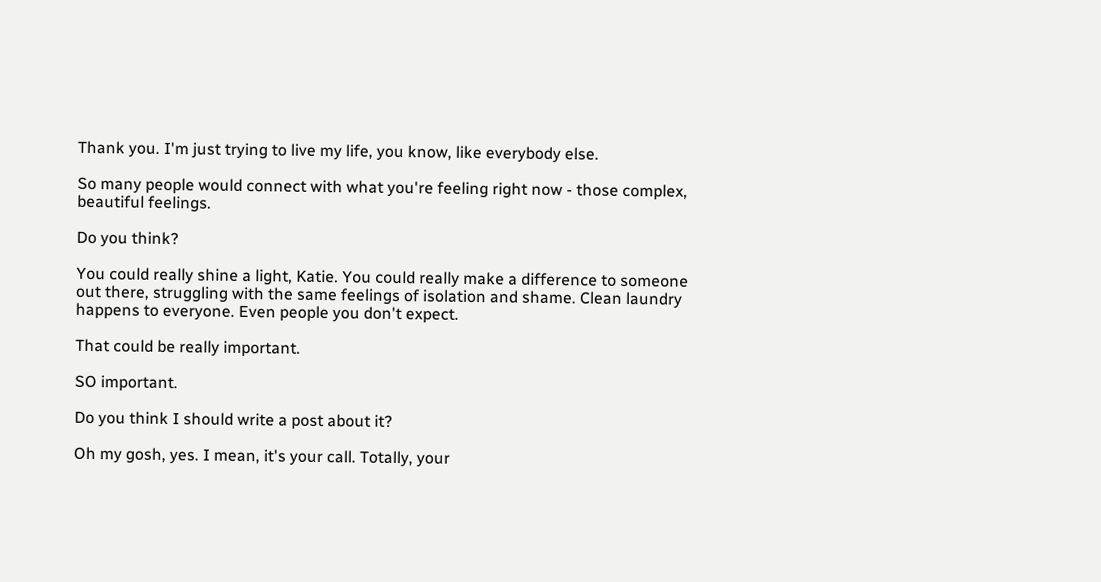Thank you. I'm just trying to live my life, you know, like everybody else.

So many people would connect with what you're feeling right now - those complex, beautiful feelings.

Do you think?

You could really shine a light, Katie. You could really make a difference to someone out there, struggling with the same feelings of isolation and shame. Clean laundry happens to everyone. Even people you don't expect.

That could be really important.

SO important.

Do you think I should write a post about it?

Oh my gosh, yes. I mean, it's your call. Totally, your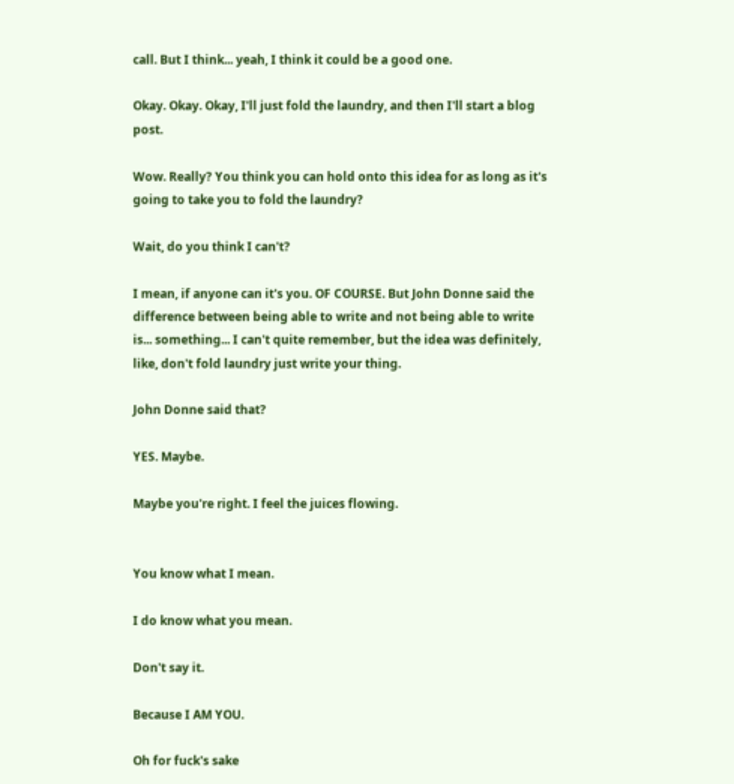call. But I think... yeah, I think it could be a good one.

Okay. Okay. Okay, I'll just fold the laundry, and then I'll start a blog post.

Wow. Really? You think you can hold onto this idea for as long as it's going to take you to fold the laundry?

Wait, do you think I can't?

I mean, if anyone can it's you. OF COURSE. But John Donne said the difference between being able to write and not being able to write is... something... I can't quite remember, but the idea was definitely, like, don't fold laundry just write your thing.

John Donne said that?

YES. Maybe.

Maybe you're right. I feel the juices flowing.


You know what I mean.

I do know what you mean.

Don't say it.

Because I AM YOU.

Oh for fuck's sake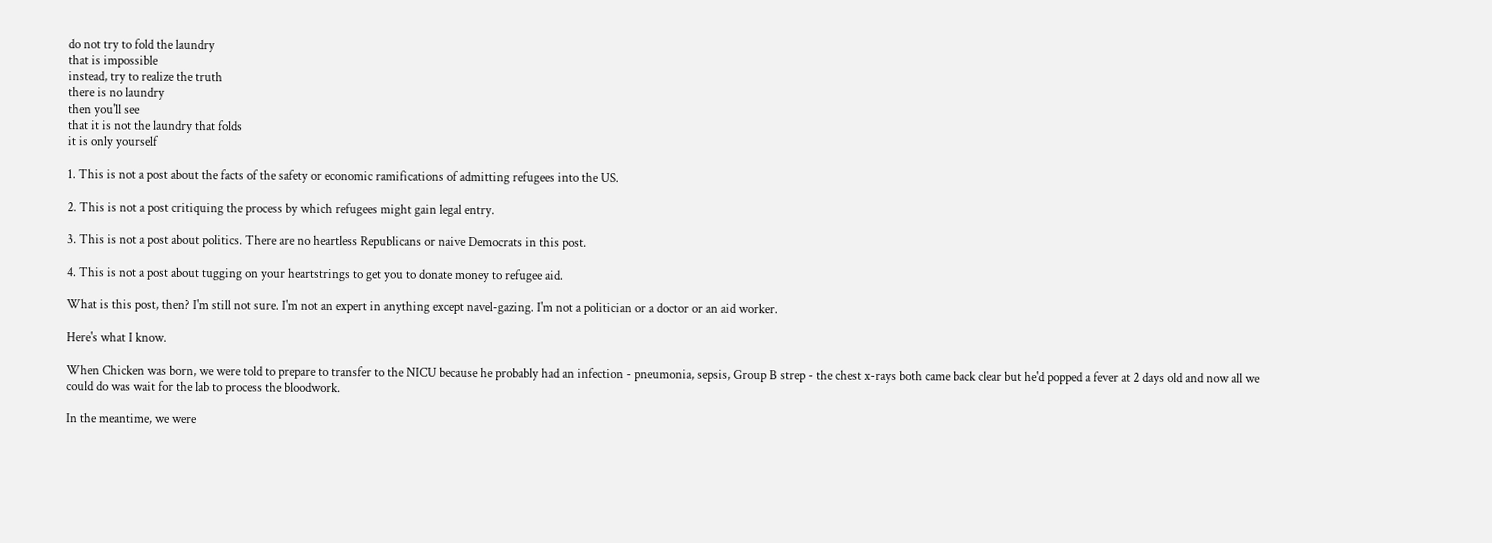do not try to fold the laundry
that is impossible
instead, try to realize the truth
there is no laundry
then you'll see
that it is not the laundry that folds
it is only yourself

1. This is not a post about the facts of the safety or economic ramifications of admitting refugees into the US.

2. This is not a post critiquing the process by which refugees might gain legal entry.

3. This is not a post about politics. There are no heartless Republicans or naive Democrats in this post.

4. This is not a post about tugging on your heartstrings to get you to donate money to refugee aid.

What is this post, then? I'm still not sure. I'm not an expert in anything except navel-gazing. I'm not a politician or a doctor or an aid worker.

Here's what I know.

When Chicken was born, we were told to prepare to transfer to the NICU because he probably had an infection - pneumonia, sepsis, Group B strep - the chest x-rays both came back clear but he'd popped a fever at 2 days old and now all we could do was wait for the lab to process the bloodwork.

In the meantime, we were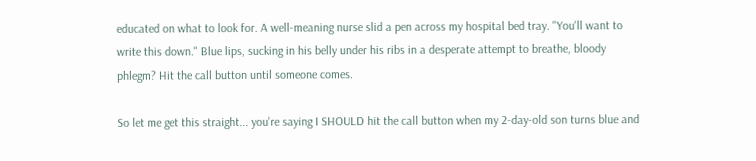educated on what to look for. A well-meaning nurse slid a pen across my hospital bed tray. "You'll want to write this down." Blue lips, sucking in his belly under his ribs in a desperate attempt to breathe, bloody phlegm? Hit the call button until someone comes.

So let me get this straight... you're saying I SHOULD hit the call button when my 2-day-old son turns blue and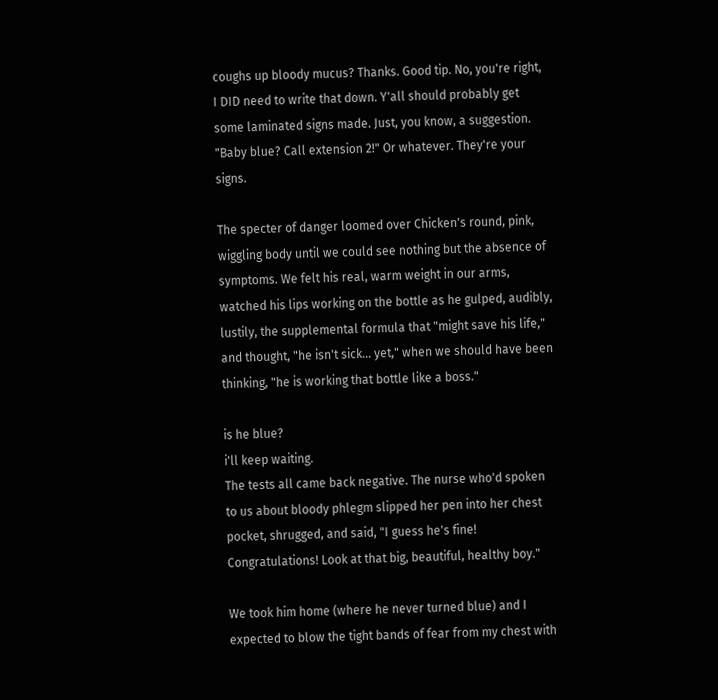coughs up bloody mucus? Thanks. Good tip. No, you're right, I DID need to write that down. Y'all should probably get some laminated signs made. Just, you know, a suggestion. "Baby blue? Call extension 2!" Or whatever. They're your signs.

The specter of danger loomed over Chicken's round, pink, wiggling body until we could see nothing but the absence of symptoms. We felt his real, warm weight in our arms, watched his lips working on the bottle as he gulped, audibly, lustily, the supplemental formula that "might save his life," and thought, "he isn't sick... yet," when we should have been thinking, "he is working that bottle like a boss."

is he blue?
i'll keep waiting.
The tests all came back negative. The nurse who'd spoken to us about bloody phlegm slipped her pen into her chest pocket, shrugged, and said, "I guess he's fine! Congratulations! Look at that big, beautiful, healthy boy."

We took him home (where he never turned blue) and I expected to blow the tight bands of fear from my chest with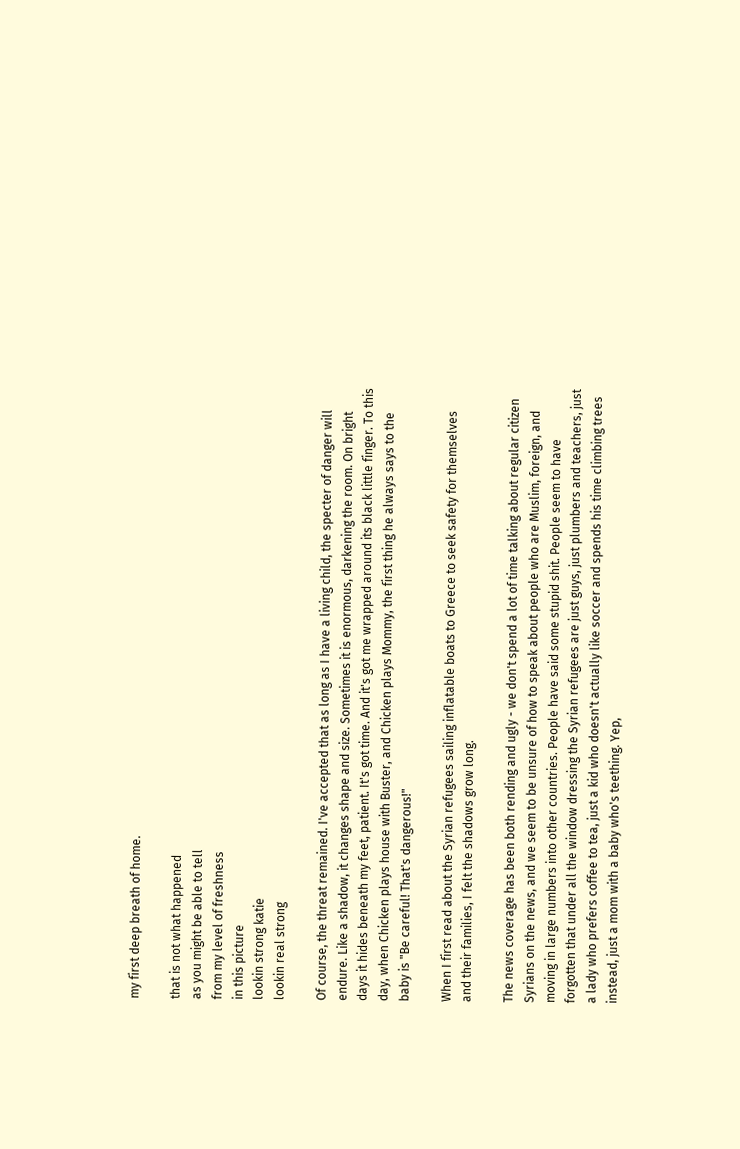my first deep breath of home.

that is not what happened
as you might be able to tell
from my level of freshness
in this picture
lookin strong katie
lookin real strong

Of course, the threat remained. I've accepted that as long as I have a living child, the specter of danger will endure. Like a shadow, it changes shape and size. Sometimes it is enormous, darkening the room. On bright days it hides beneath my feet, patient. It's got time. And it's got me wrapped around its black little finger. To this day, when Chicken plays house with Buster, and Chicken plays Mommy, the first thing he always says to the baby is "Be careful! That's dangerous!"

When I first read about the Syrian refugees sailing inflatable boats to Greece to seek safety for themselves and their families, I felt the shadows grow long.

The news coverage has been both rending and ugly - we don't spend a lot of time talking about regular citizen Syrians on the news, and we seem to be unsure of how to speak about people who are Muslim, foreign, and moving in large numbers into other countries. People have said some stupid shit. People seem to have forgotten that under all the window dressing the Syrian refugees are just guys, just plumbers and teachers, just a lady who prefers coffee to tea, just a kid who doesn't actually like soccer and spends his time climbing trees instead, just a mom with a baby who's teething. Yep,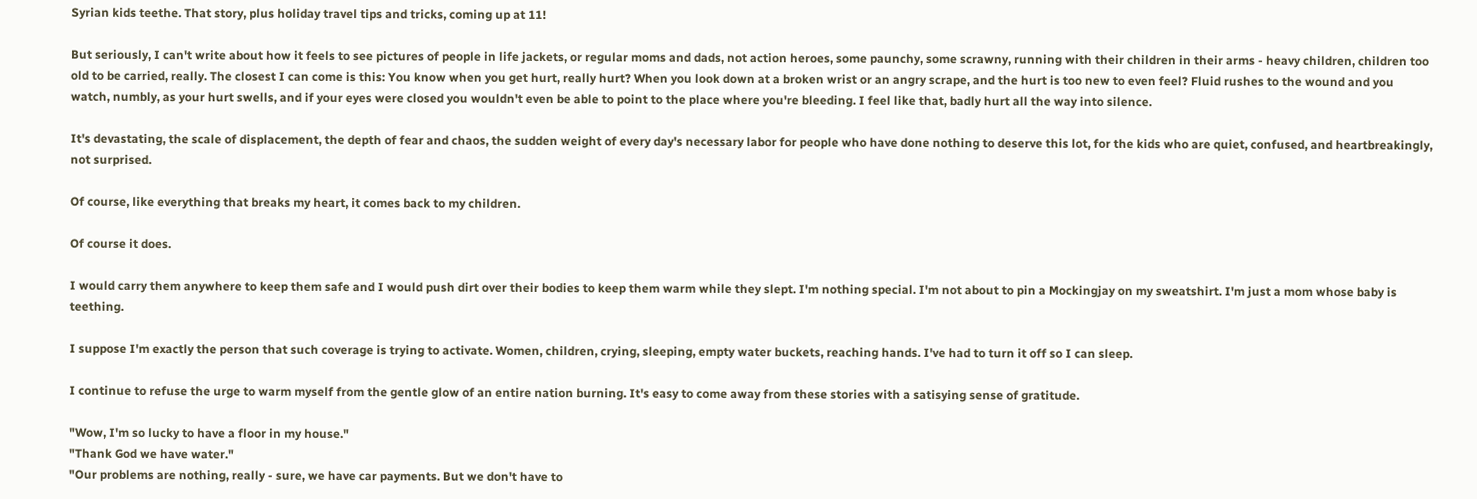Syrian kids teethe. That story, plus holiday travel tips and tricks, coming up at 11!

But seriously, I can't write about how it feels to see pictures of people in life jackets, or regular moms and dads, not action heroes, some paunchy, some scrawny, running with their children in their arms - heavy children, children too old to be carried, really. The closest I can come is this: You know when you get hurt, really hurt? When you look down at a broken wrist or an angry scrape, and the hurt is too new to even feel? Fluid rushes to the wound and you watch, numbly, as your hurt swells, and if your eyes were closed you wouldn't even be able to point to the place where you're bleeding. I feel like that, badly hurt all the way into silence.

It's devastating, the scale of displacement, the depth of fear and chaos, the sudden weight of every day's necessary labor for people who have done nothing to deserve this lot, for the kids who are quiet, confused, and heartbreakingly, not surprised.

Of course, like everything that breaks my heart, it comes back to my children.

Of course it does.

I would carry them anywhere to keep them safe and I would push dirt over their bodies to keep them warm while they slept. I'm nothing special. I'm not about to pin a Mockingjay on my sweatshirt. I'm just a mom whose baby is teething.

I suppose I'm exactly the person that such coverage is trying to activate. Women, children, crying, sleeping, empty water buckets, reaching hands. I've had to turn it off so I can sleep.

I continue to refuse the urge to warm myself from the gentle glow of an entire nation burning. It's easy to come away from these stories with a satisying sense of gratitude.

"Wow, I'm so lucky to have a floor in my house."
"Thank God we have water."
"Our problems are nothing, really - sure, we have car payments. But we don't have to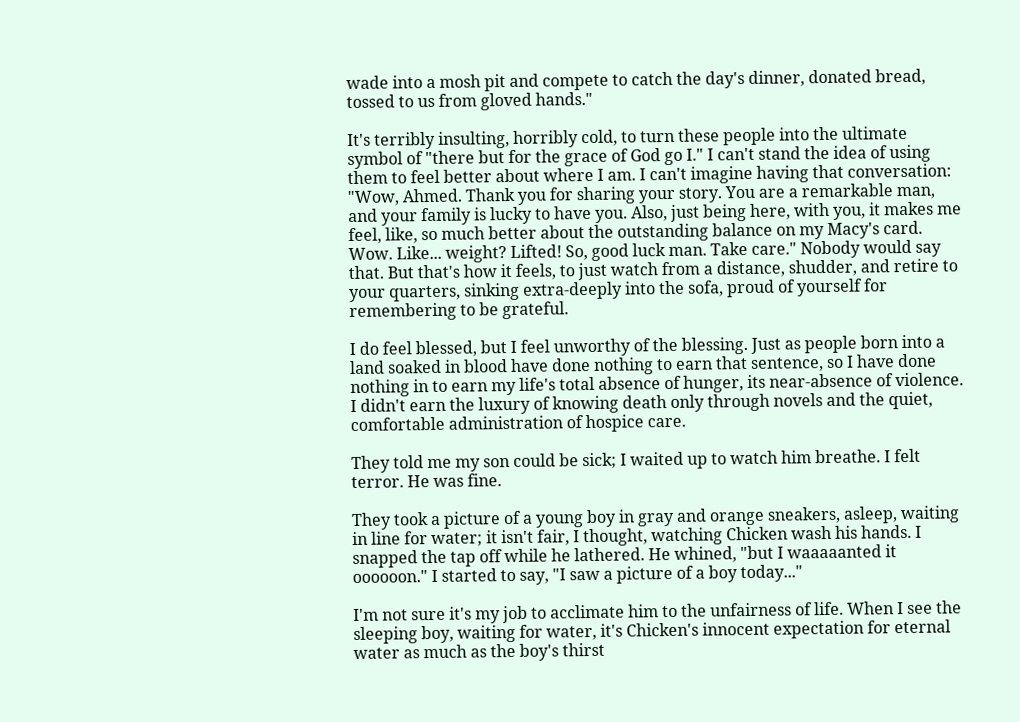wade into a mosh pit and compete to catch the day's dinner, donated bread, tossed to us from gloved hands."

It's terribly insulting, horribly cold, to turn these people into the ultimate symbol of "there but for the grace of God go I." I can't stand the idea of using them to feel better about where I am. I can't imagine having that conversation: "Wow, Ahmed. Thank you for sharing your story. You are a remarkable man, and your family is lucky to have you. Also, just being here, with you, it makes me feel, like, so much better about the outstanding balance on my Macy's card. Wow. Like... weight? Lifted! So, good luck man. Take care." Nobody would say that. But that's how it feels, to just watch from a distance, shudder, and retire to your quarters, sinking extra-deeply into the sofa, proud of yourself for remembering to be grateful.

I do feel blessed, but I feel unworthy of the blessing. Just as people born into a land soaked in blood have done nothing to earn that sentence, so I have done nothing in to earn my life's total absence of hunger, its near-absence of violence. I didn't earn the luxury of knowing death only through novels and the quiet, comfortable administration of hospice care.

They told me my son could be sick; I waited up to watch him breathe. I felt terror. He was fine.

They took a picture of a young boy in gray and orange sneakers, asleep, waiting in line for water; it isn't fair, I thought, watching Chicken wash his hands. I snapped the tap off while he lathered. He whined, "but I waaaaanted it oooooon." I started to say, "I saw a picture of a boy today..."

I'm not sure it's my job to acclimate him to the unfairness of life. When I see the sleeping boy, waiting for water, it's Chicken's innocent expectation for eternal water as much as the boy's thirst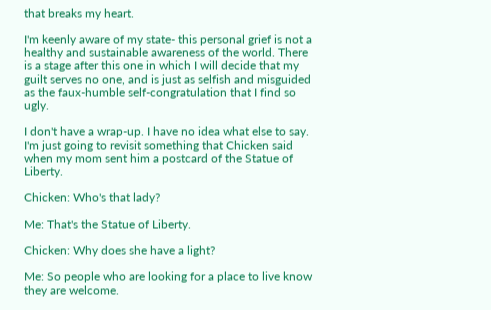that breaks my heart.

I'm keenly aware of my state- this personal grief is not a healthy and sustainable awareness of the world. There is a stage after this one in which I will decide that my guilt serves no one, and is just as selfish and misguided as the faux-humble self-congratulation that I find so ugly.

I don't have a wrap-up. I have no idea what else to say. I'm just going to revisit something that Chicken said when my mom sent him a postcard of the Statue of Liberty.

Chicken: Who's that lady?

Me: That's the Statue of Liberty.

Chicken: Why does she have a light?

Me: So people who are looking for a place to live know they are welcome.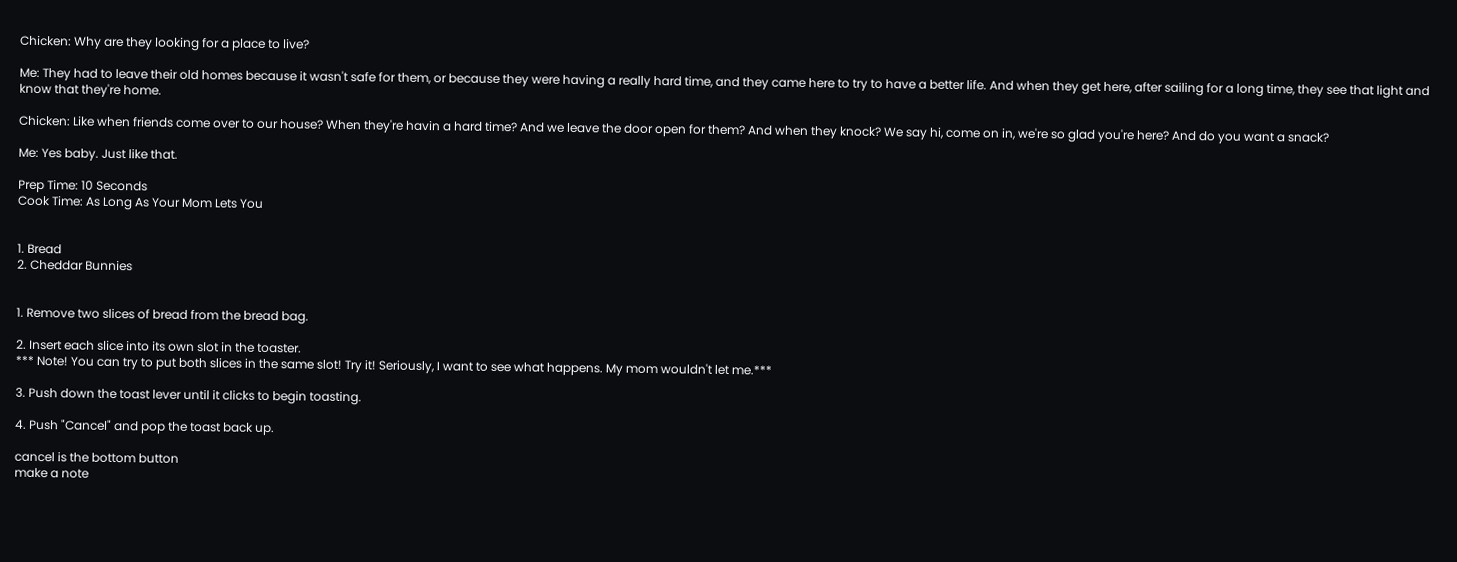Chicken: Why are they looking for a place to live?

Me: They had to leave their old homes because it wasn't safe for them, or because they were having a really hard time, and they came here to try to have a better life. And when they get here, after sailing for a long time, they see that light and know that they're home.

Chicken: Like when friends come over to our house? When they're havin a hard time? And we leave the door open for them? And when they knock? We say hi, come on in, we're so glad you're here? And do you want a snack?

Me: Yes baby. Just like that.

Prep Time: 10 Seconds
Cook Time: As Long As Your Mom Lets You


1. Bread
2. Cheddar Bunnies


1. Remove two slices of bread from the bread bag.

2. Insert each slice into its own slot in the toaster.
*** Note! You can try to put both slices in the same slot! Try it! Seriously, I want to see what happens. My mom wouldn't let me.***

3. Push down the toast lever until it clicks to begin toasting.

4. Push "Cancel" and pop the toast back up.

cancel is the bottom button
make a note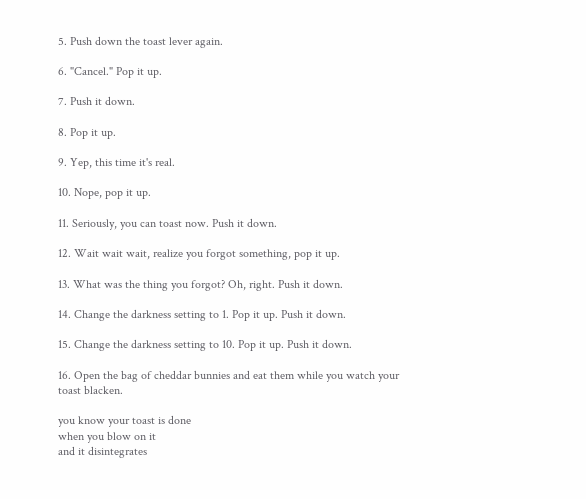5. Push down the toast lever again.

6. "Cancel." Pop it up.

7. Push it down.

8. Pop it up.

9. Yep, this time it's real.

10. Nope, pop it up.

11. Seriously, you can toast now. Push it down.

12. Wait wait wait, realize you forgot something, pop it up.

13. What was the thing you forgot? Oh, right. Push it down.

14. Change the darkness setting to 1. Pop it up. Push it down.

15. Change the darkness setting to 10. Pop it up. Push it down.

16. Open the bag of cheddar bunnies and eat them while you watch your toast blacken.

you know your toast is done
when you blow on it
and it disintegrates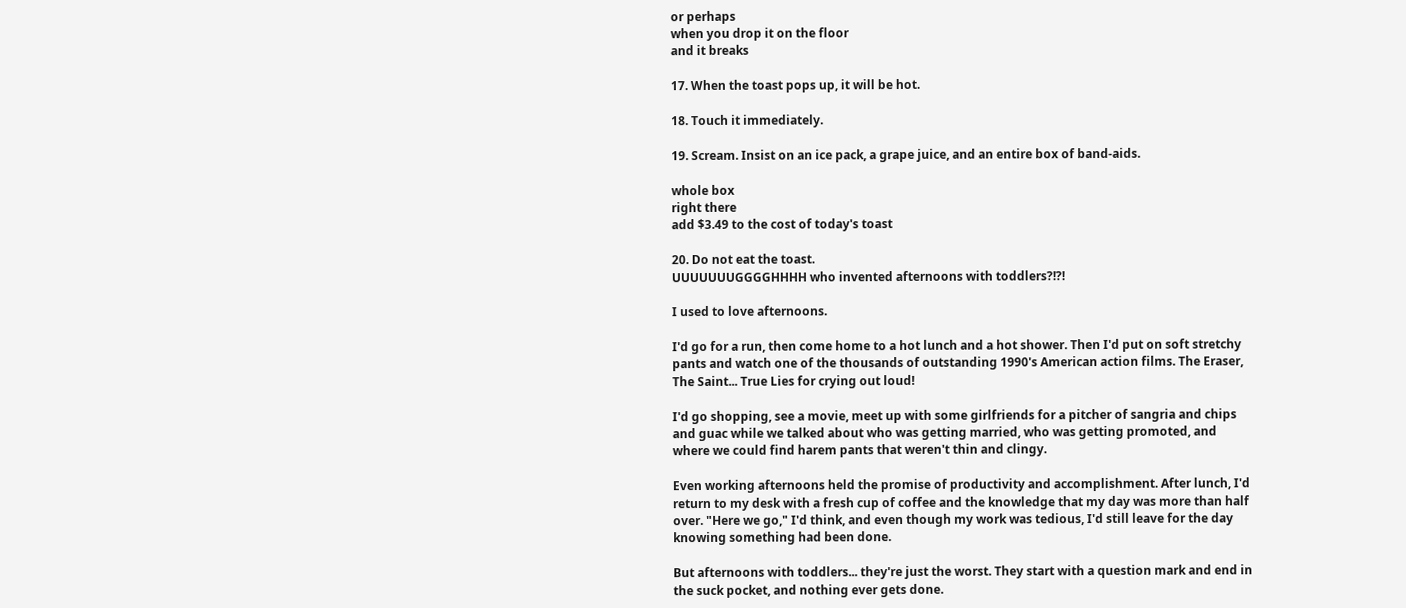or perhaps
when you drop it on the floor
and it breaks

17. When the toast pops up, it will be hot.

18. Touch it immediately.

19. Scream. Insist on an ice pack, a grape juice, and an entire box of band-aids.

whole box
right there
add $3.49 to the cost of today's toast

20. Do not eat the toast.
UUUUUUUGGGGHHHH who invented afternoons with toddlers?!?!

I used to love afternoons.

I'd go for a run, then come home to a hot lunch and a hot shower. Then I'd put on soft stretchy pants and watch one of the thousands of outstanding 1990's American action films. The Eraser, The Saint... True Lies for crying out loud!

I'd go shopping, see a movie, meet up with some girlfriends for a pitcher of sangria and chips and guac while we talked about who was getting married, who was getting promoted, and where we could find harem pants that weren't thin and clingy.

Even working afternoons held the promise of productivity and accomplishment. After lunch, I'd return to my desk with a fresh cup of coffee and the knowledge that my day was more than half over. "Here we go," I'd think, and even though my work was tedious, I'd still leave for the day knowing something had been done.

But afternoons with toddlers... they're just the worst. They start with a question mark and end in the suck pocket, and nothing ever gets done.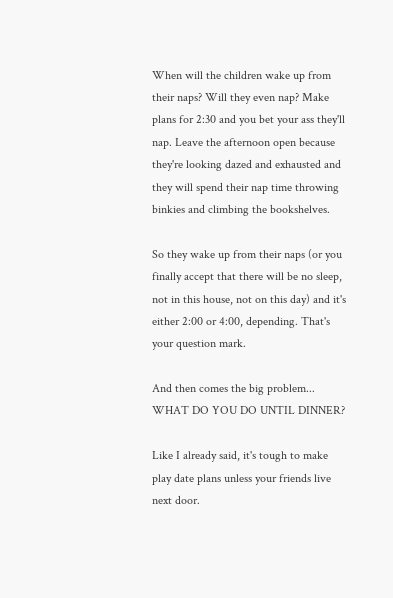When will the children wake up from their naps? Will they even nap? Make plans for 2:30 and you bet your ass they'll nap. Leave the afternoon open because they're looking dazed and exhausted and they will spend their nap time throwing binkies and climbing the bookshelves.

So they wake up from their naps (or you finally accept that there will be no sleep, not in this house, not on this day) and it's either 2:00 or 4:00, depending. That's your question mark.

And then comes the big problem... WHAT DO YOU DO UNTIL DINNER?

Like I already said, it's tough to make play date plans unless your friends live next door.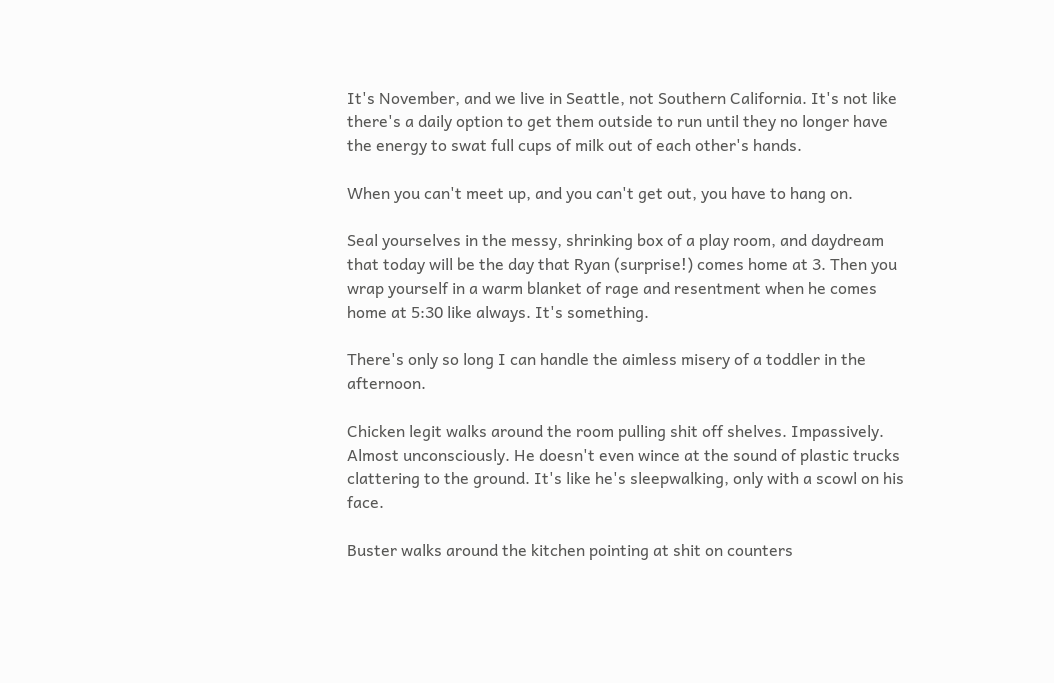It's November, and we live in Seattle, not Southern California. It's not like there's a daily option to get them outside to run until they no longer have the energy to swat full cups of milk out of each other's hands.

When you can't meet up, and you can't get out, you have to hang on.

Seal yourselves in the messy, shrinking box of a play room, and daydream that today will be the day that Ryan (surprise!) comes home at 3. Then you wrap yourself in a warm blanket of rage and resentment when he comes home at 5:30 like always. It's something.

There's only so long I can handle the aimless misery of a toddler in the afternoon.

Chicken legit walks around the room pulling shit off shelves. Impassively. Almost unconsciously. He doesn't even wince at the sound of plastic trucks clattering to the ground. It's like he's sleepwalking, only with a scowl on his face.

Buster walks around the kitchen pointing at shit on counters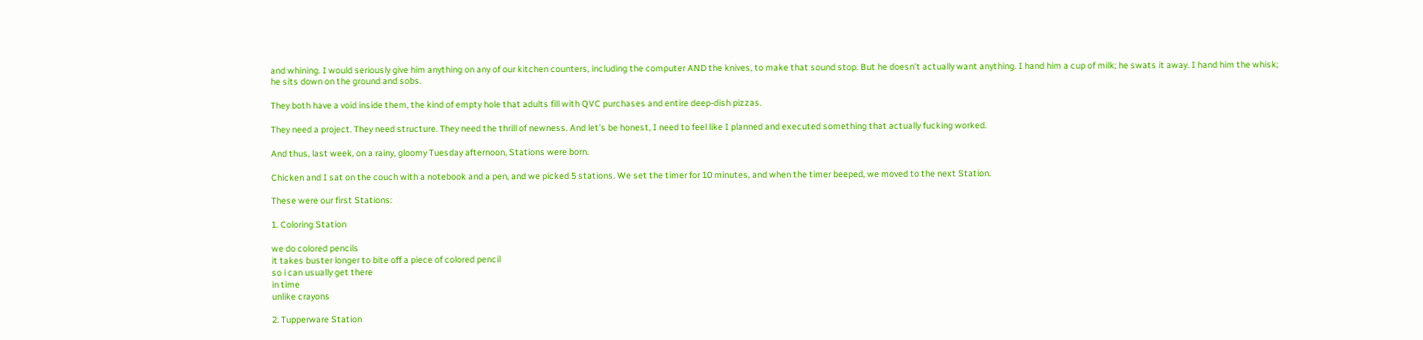and whining. I would seriously give him anything on any of our kitchen counters, including the computer AND the knives, to make that sound stop. But he doesn't actually want anything. I hand him a cup of milk; he swats it away. I hand him the whisk; he sits down on the ground and sobs.

They both have a void inside them, the kind of empty hole that adults fill with QVC purchases and entire deep-dish pizzas.

They need a project. They need structure. They need the thrill of newness. And let's be honest, I need to feel like I planned and executed something that actually fucking worked.

And thus, last week, on a rainy, gloomy Tuesday afternoon, Stations were born.

Chicken and I sat on the couch with a notebook and a pen, and we picked 5 stations. We set the timer for 10 minutes, and when the timer beeped, we moved to the next Station.

These were our first Stations:

1. Coloring Station

we do colored pencils
it takes buster longer to bite off a piece of colored pencil
so i can usually get there
in time
unlike crayons

2. Tupperware Station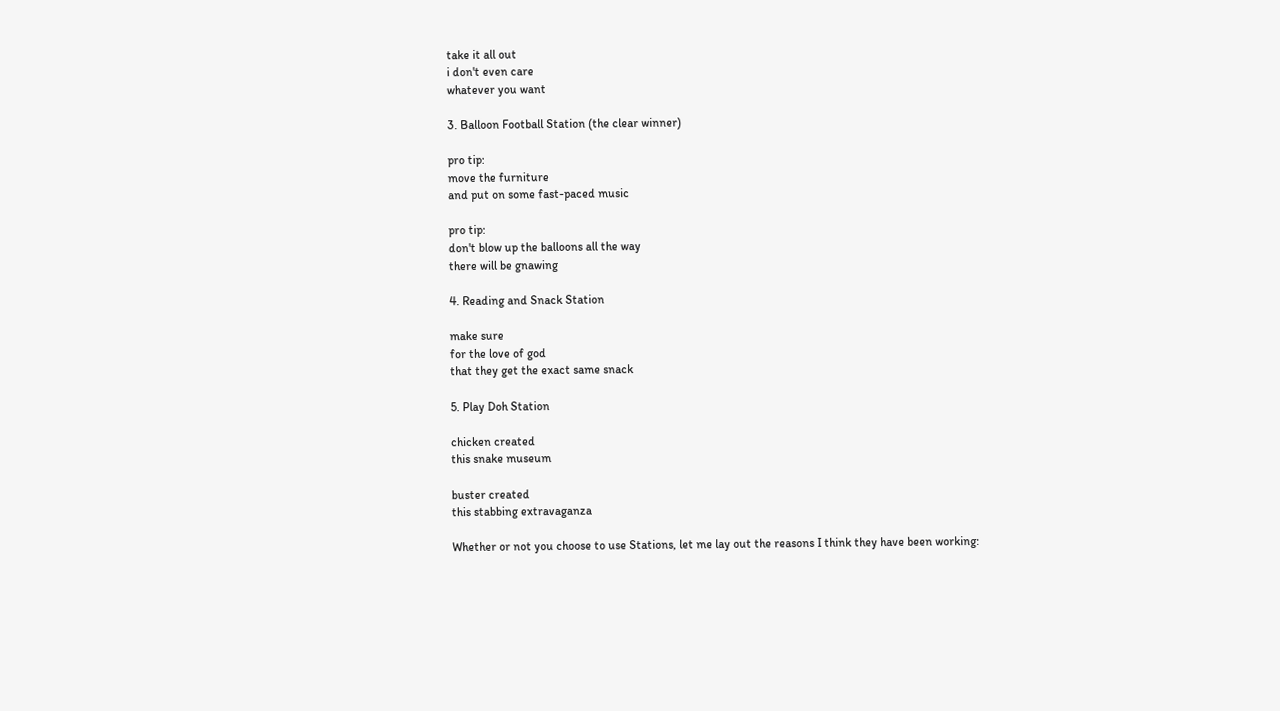take it all out
i don't even care
whatever you want

3. Balloon Football Station (the clear winner)

pro tip:
move the furniture
and put on some fast-paced music

pro tip:
don't blow up the balloons all the way
there will be gnawing

4. Reading and Snack Station

make sure
for the love of god
that they get the exact same snack

5. Play Doh Station

chicken created
this snake museum

buster created
this stabbing extravaganza

Whether or not you choose to use Stations, let me lay out the reasons I think they have been working: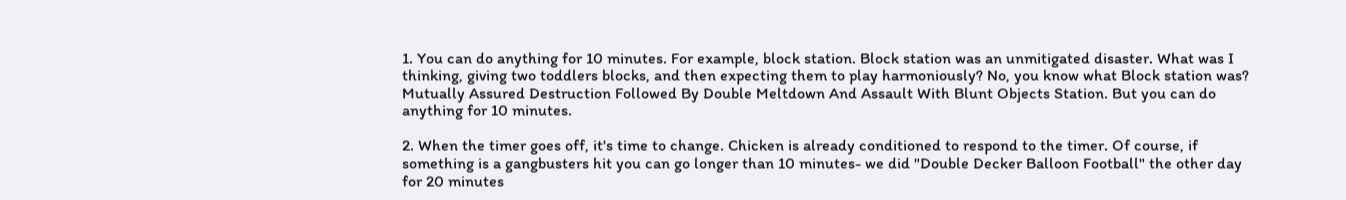1. You can do anything for 10 minutes. For example, block station. Block station was an unmitigated disaster. What was I thinking, giving two toddlers blocks, and then expecting them to play harmoniously? No, you know what Block station was? Mutually Assured Destruction Followed By Double Meltdown And Assault With Blunt Objects Station. But you can do anything for 10 minutes.

2. When the timer goes off, it's time to change. Chicken is already conditioned to respond to the timer. Of course, if something is a gangbusters hit you can go longer than 10 minutes- we did "Double Decker Balloon Football" the other day for 20 minutes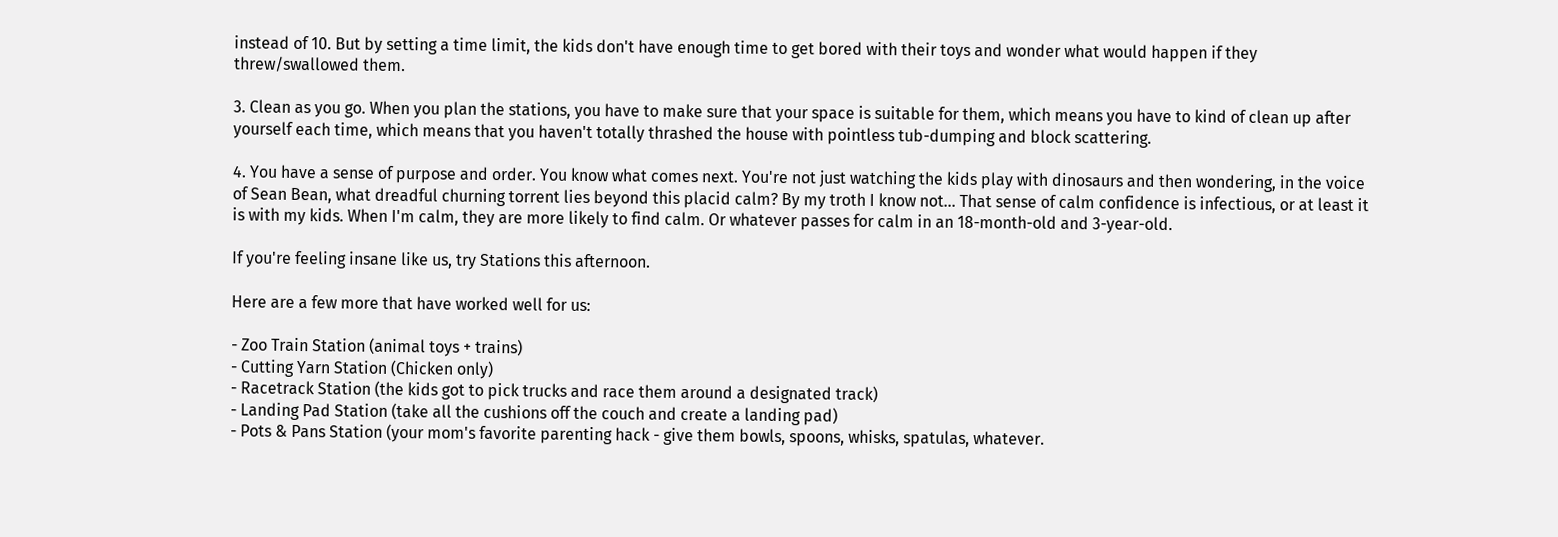instead of 10. But by setting a time limit, the kids don't have enough time to get bored with their toys and wonder what would happen if they threw/swallowed them.

3. Clean as you go. When you plan the stations, you have to make sure that your space is suitable for them, which means you have to kind of clean up after yourself each time, which means that you haven't totally thrashed the house with pointless tub-dumping and block scattering.

4. You have a sense of purpose and order. You know what comes next. You're not just watching the kids play with dinosaurs and then wondering, in the voice of Sean Bean, what dreadful churning torrent lies beyond this placid calm? By my troth I know not... That sense of calm confidence is infectious, or at least it is with my kids. When I'm calm, they are more likely to find calm. Or whatever passes for calm in an 18-month-old and 3-year-old.

If you're feeling insane like us, try Stations this afternoon.

Here are a few more that have worked well for us:

- Zoo Train Station (animal toys + trains)
- Cutting Yarn Station (Chicken only)
- Racetrack Station (the kids got to pick trucks and race them around a designated track)
- Landing Pad Station (take all the cushions off the couch and create a landing pad)
- Pots & Pans Station (your mom's favorite parenting hack - give them bowls, spoons, whisks, spatulas, whatever.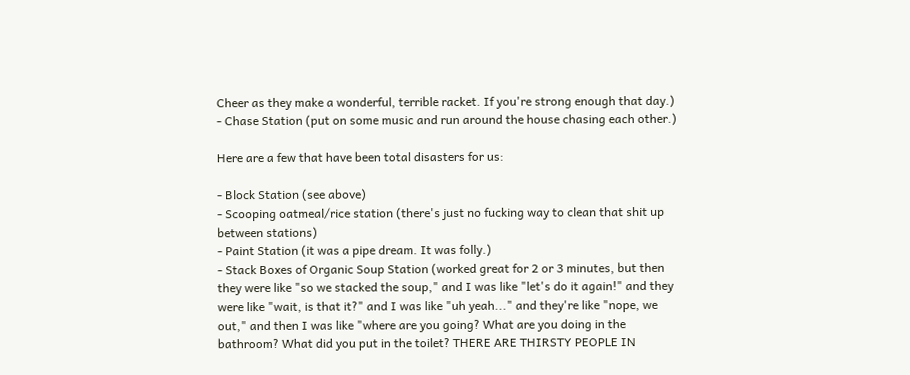Cheer as they make a wonderful, terrible racket. If you're strong enough that day.)
- Chase Station (put on some music and run around the house chasing each other.)

Here are a few that have been total disasters for us:

- Block Station (see above)
- Scooping oatmeal/rice station (there's just no fucking way to clean that shit up between stations)
- Paint Station (it was a pipe dream. It was folly.)
- Stack Boxes of Organic Soup Station (worked great for 2 or 3 minutes, but then they were like "so we stacked the soup," and I was like "let's do it again!" and they were like "wait, is that it?" and I was like "uh yeah..." and they're like "nope, we out," and then I was like "where are you going? What are you doing in the bathroom? What did you put in the toilet? THERE ARE THIRSTY PEOPLE IN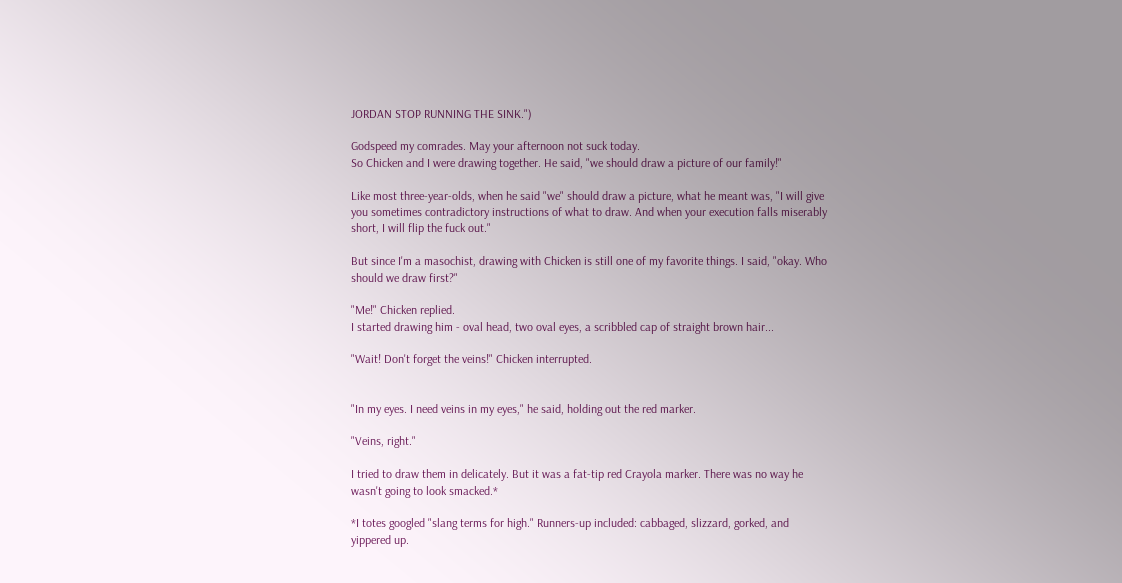JORDAN STOP RUNNING THE SINK.")

Godspeed my comrades. May your afternoon not suck today.
So Chicken and I were drawing together. He said, "we should draw a picture of our family!"

Like most three-year-olds, when he said "we" should draw a picture, what he meant was, "I will give you sometimes contradictory instructions of what to draw. And when your execution falls miserably short, I will flip the fuck out."

But since I'm a masochist, drawing with Chicken is still one of my favorite things. I said, "okay. Who should we draw first?"

"Me!" Chicken replied.
I started drawing him - oval head, two oval eyes, a scribbled cap of straight brown hair...

"Wait! Don't forget the veins!" Chicken interrupted.


"In my eyes. I need veins in my eyes," he said, holding out the red marker.

"Veins, right."

I tried to draw them in delicately. But it was a fat-tip red Crayola marker. There was no way he wasn't going to look smacked.*

*I totes googled "slang terms for high." Runners-up included: cabbaged, slizzard, gorked, and yippered up.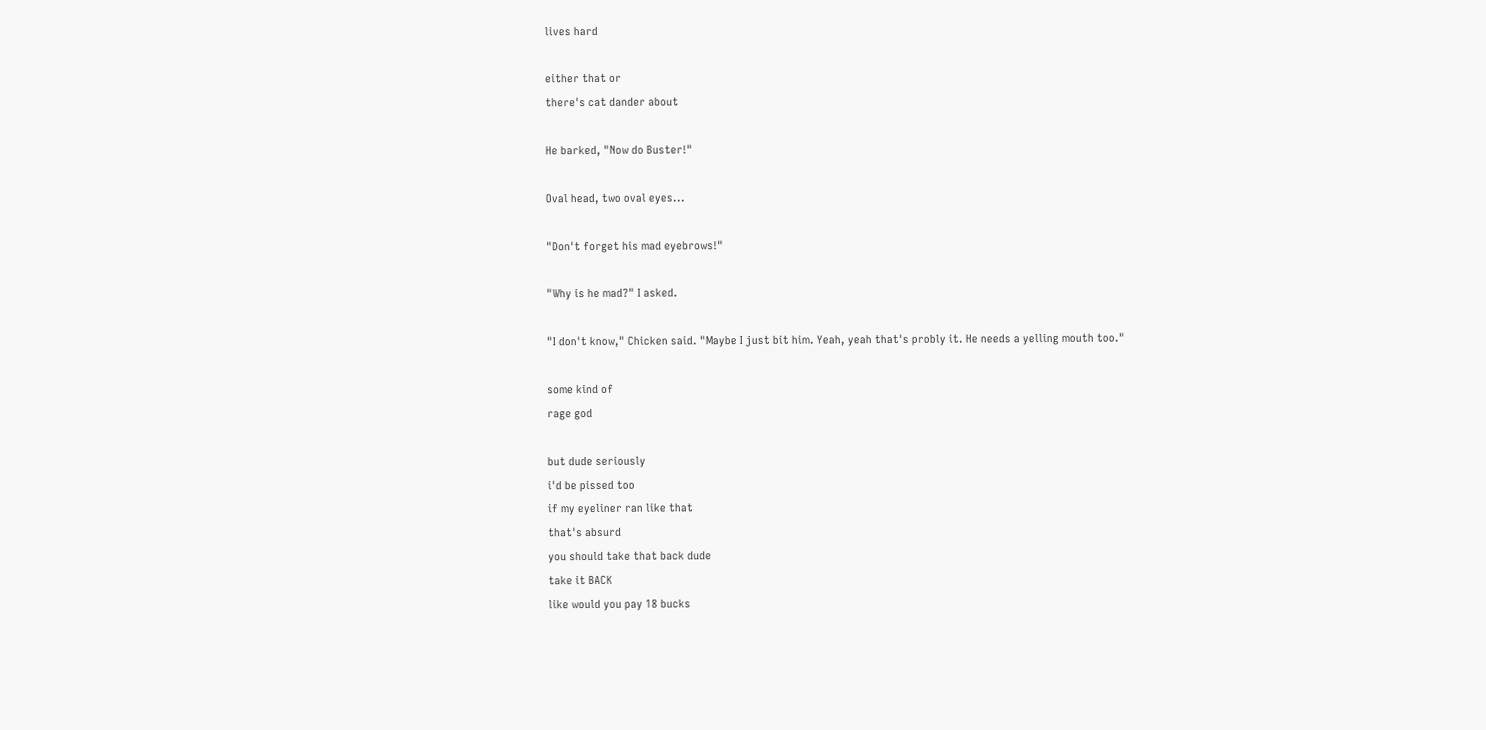lives hard

either that or
there's cat dander about

He barked, "Now do Buster!"

Oval head, two oval eyes...

"Don't forget his mad eyebrows!"

"Why is he mad?" I asked.

"I don't know," Chicken said. "Maybe I just bit him. Yeah, yeah that's probly it. He needs a yelling mouth too."

some kind of
rage god

but dude seriously
i'd be pissed too
if my eyeliner ran like that
that's absurd
you should take that back dude
take it BACK
like would you pay 18 bucks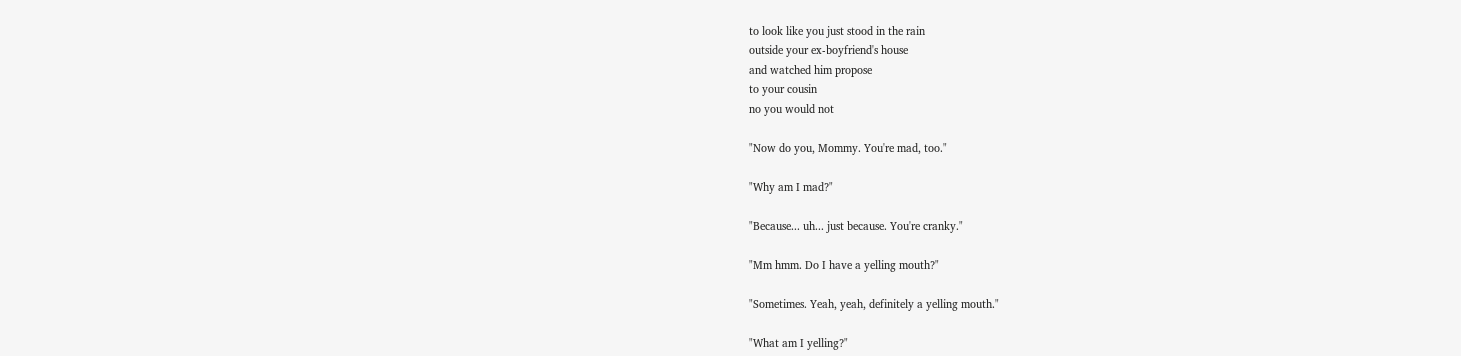to look like you just stood in the rain
outside your ex-boyfriend's house
and watched him propose
to your cousin
no you would not

"Now do you, Mommy. You're mad, too."

"Why am I mad?"

"Because... uh... just because. You're cranky."

"Mm hmm. Do I have a yelling mouth?"

"Sometimes. Yeah, yeah, definitely a yelling mouth."

"What am I yelling?"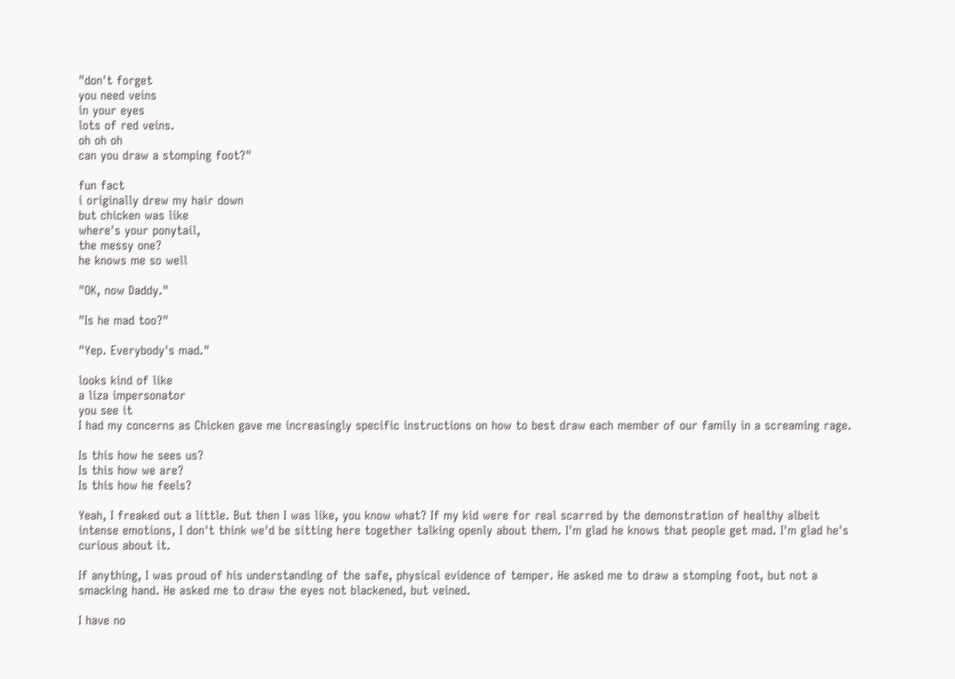"don't forget
you need veins
in your eyes
lots of red veins.
oh oh oh
can you draw a stomping foot?"

fun fact
i originally drew my hair down
but chicken was like
where's your ponytail,
the messy one?
he knows me so well

"OK, now Daddy."

"Is he mad too?"

"Yep. Everybody's mad."

looks kind of like
a liza impersonator
you see it
I had my concerns as Chicken gave me increasingly specific instructions on how to best draw each member of our family in a screaming rage.

Is this how he sees us?
Is this how we are?
Is this how he feels?

Yeah, I freaked out a little. But then I was like, you know what? If my kid were for real scarred by the demonstration of healthy albeit intense emotions, I don't think we'd be sitting here together talking openly about them. I'm glad he knows that people get mad. I'm glad he's curious about it.

If anything, I was proud of his understanding of the safe, physical evidence of temper. He asked me to draw a stomping foot, but not a smacking hand. He asked me to draw the eyes not blackened, but veined.

I have no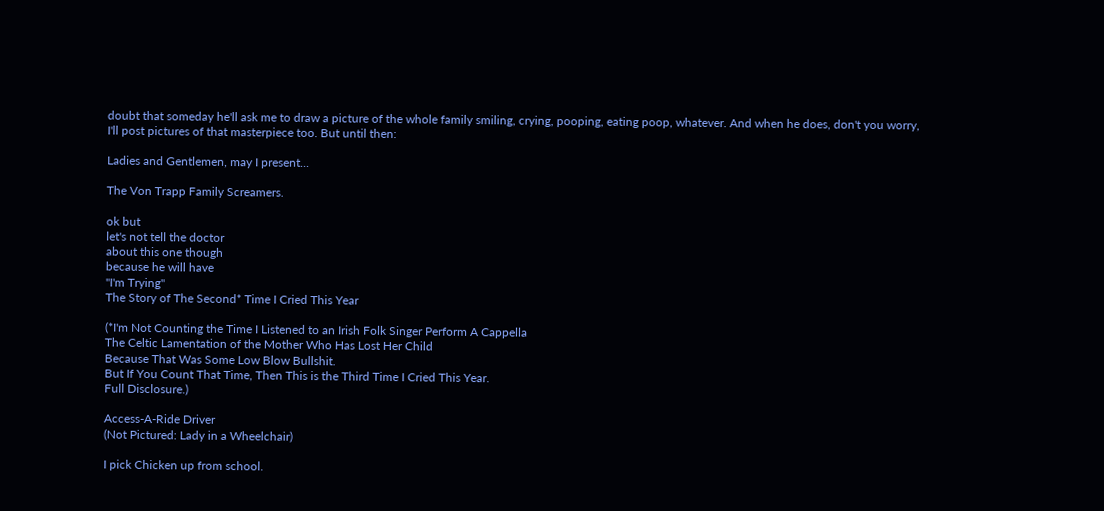doubt that someday he'll ask me to draw a picture of the whole family smiling, crying, pooping, eating poop, whatever. And when he does, don't you worry, I'll post pictures of that masterpiece too. But until then:

Ladies and Gentlemen, may I present...

The Von Trapp Family Screamers.

ok but
let's not tell the doctor
about this one though
because he will have
"I'm Trying"
The Story of The Second* Time I Cried This Year

(*I'm Not Counting the Time I Listened to an Irish Folk Singer Perform A Cappella
The Celtic Lamentation of the Mother Who Has Lost Her Child
Because That Was Some Low Blow Bullshit.
But If You Count That Time, Then This is the Third Time I Cried This Year.
Full Disclosure.)

Access-A-Ride Driver
(Not Pictured: Lady in a Wheelchair)

I pick Chicken up from school.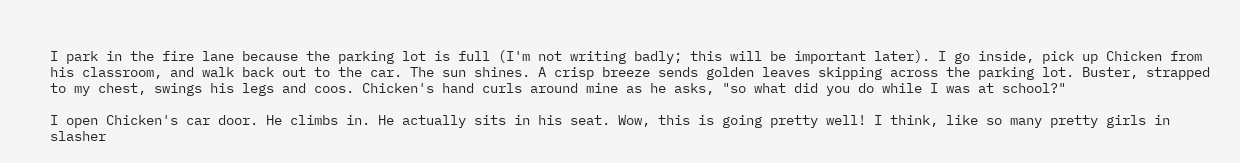I park in the fire lane because the parking lot is full (I'm not writing badly; this will be important later). I go inside, pick up Chicken from his classroom, and walk back out to the car. The sun shines. A crisp breeze sends golden leaves skipping across the parking lot. Buster, strapped to my chest, swings his legs and coos. Chicken's hand curls around mine as he asks, "so what did you do while I was at school?"

I open Chicken's car door. He climbs in. He actually sits in his seat. Wow, this is going pretty well! I think, like so many pretty girls in slasher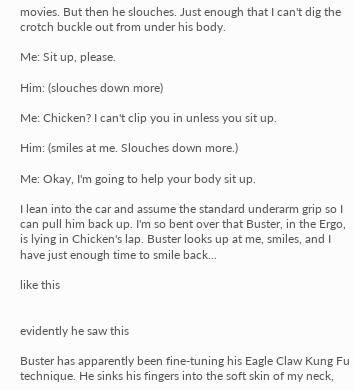movies. But then he slouches. Just enough that I can't dig the crotch buckle out from under his body.

Me: Sit up, please.

Him: (slouches down more)

Me: Chicken? I can't clip you in unless you sit up.

Him: (smiles at me. Slouches down more.)

Me: Okay, I'm going to help your body sit up.

I lean into the car and assume the standard underarm grip so I can pull him back up. I'm so bent over that Buster, in the Ergo, is lying in Chicken's lap. Buster looks up at me, smiles, and I have just enough time to smile back...

like this


evidently he saw this

Buster has apparently been fine-tuning his Eagle Claw Kung Fu technique. He sinks his fingers into the soft skin of my neck,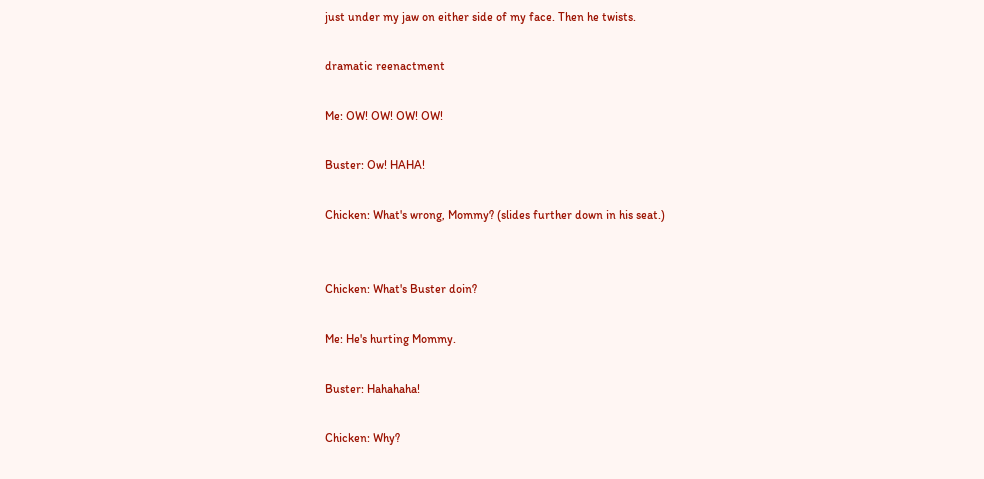just under my jaw on either side of my face. Then he twists.

dramatic reenactment

Me: OW! OW! OW! OW!

Buster: Ow! HAHA!

Chicken: What's wrong, Mommy? (slides further down in his seat.)


Chicken: What's Buster doin?

Me: He's hurting Mommy.

Buster: Hahahaha!

Chicken: Why?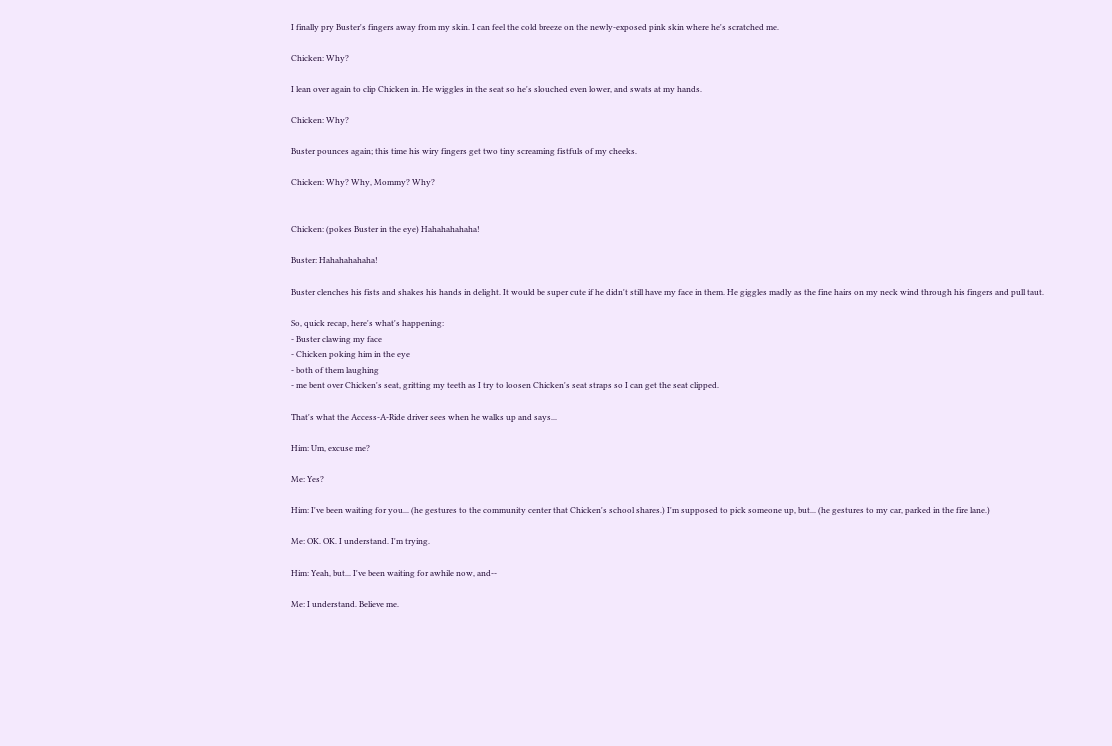I finally pry Buster's fingers away from my skin. I can feel the cold breeze on the newly-exposed pink skin where he's scratched me.

Chicken: Why?

I lean over again to clip Chicken in. He wiggles in the seat so he's slouched even lower, and swats at my hands.

Chicken: Why?

Buster pounces again; this time his wiry fingers get two tiny screaming fistfuls of my cheeks.

Chicken: Why? Why, Mommy? Why?


Chicken: (pokes Buster in the eye) Hahahahahaha!

Buster: Hahahahahaha!

Buster clenches his fists and shakes his hands in delight. It would be super cute if he didn't still have my face in them. He giggles madly as the fine hairs on my neck wind through his fingers and pull taut.

So, quick recap, here's what's happening:
- Buster clawing my face
- Chicken poking him in the eye
- both of them laughing
- me bent over Chicken's seat, gritting my teeth as I try to loosen Chicken's seat straps so I can get the seat clipped.

That's what the Access-A-Ride driver sees when he walks up and says...

Him: Um, excuse me?

Me: Yes?

Him: I've been waiting for you... (he gestures to the community center that Chicken's school shares.) I'm supposed to pick someone up, but... (he gestures to my car, parked in the fire lane.)

Me: OK. OK. I understand. I'm trying.

Him: Yeah, but... I've been waiting for awhile now, and--

Me: I understand. Believe me.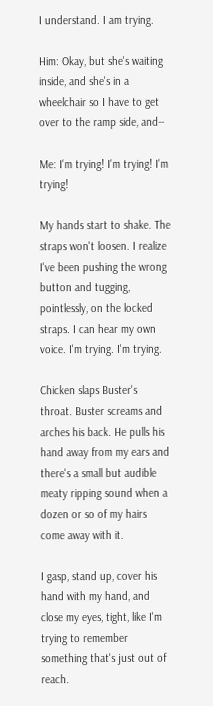I understand. I am trying.

Him: Okay, but she's waiting inside, and she's in a wheelchair so I have to get over to the ramp side, and--

Me: I'm trying! I'm trying! I'm trying!

My hands start to shake. The straps won't loosen. I realize I've been pushing the wrong button and tugging, pointlessly, on the locked straps. I can hear my own voice. I'm trying. I'm trying.

Chicken slaps Buster's throat. Buster screams and arches his back. He pulls his hand away from my ears and there's a small but audible meaty ripping sound when a dozen or so of my hairs come away with it.

I gasp, stand up, cover his hand with my hand, and close my eyes, tight, like I'm trying to remember something that's just out of reach.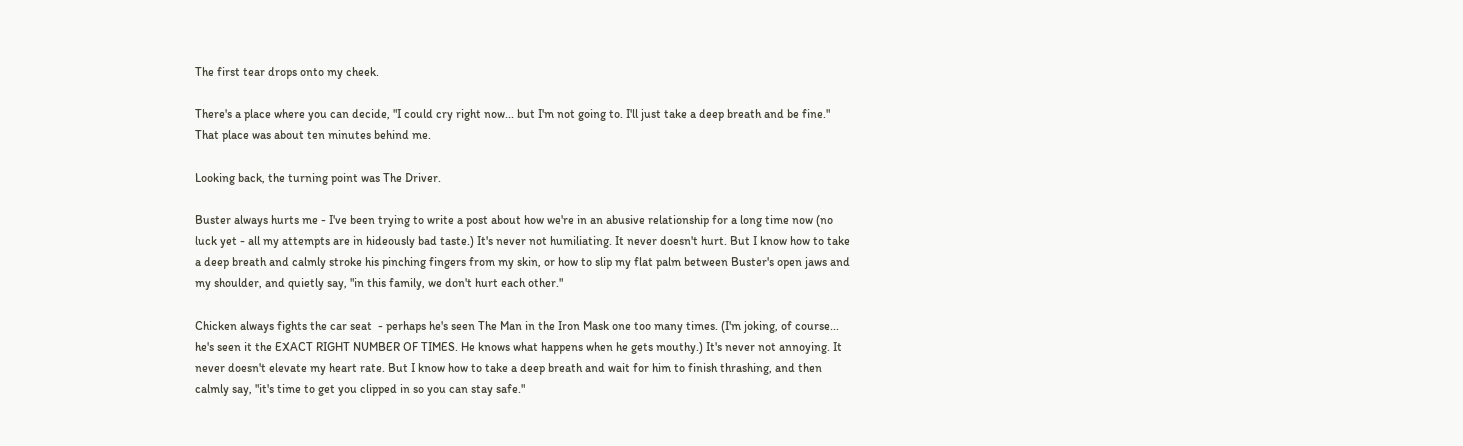The first tear drops onto my cheek.

There's a place where you can decide, "I could cry right now... but I'm not going to. I'll just take a deep breath and be fine." That place was about ten minutes behind me.

Looking back, the turning point was The Driver.

Buster always hurts me - I've been trying to write a post about how we're in an abusive relationship for a long time now (no luck yet - all my attempts are in hideously bad taste.) It's never not humiliating. It never doesn't hurt. But I know how to take a deep breath and calmly stroke his pinching fingers from my skin, or how to slip my flat palm between Buster's open jaws and my shoulder, and quietly say, "in this family, we don't hurt each other."

Chicken always fights the car seat  - perhaps he's seen The Man in the Iron Mask one too many times. (I'm joking, of course... he's seen it the EXACT RIGHT NUMBER OF TIMES. He knows what happens when he gets mouthy.) It's never not annoying. It never doesn't elevate my heart rate. But I know how to take a deep breath and wait for him to finish thrashing, and then calmly say, "it's time to get you clipped in so you can stay safe."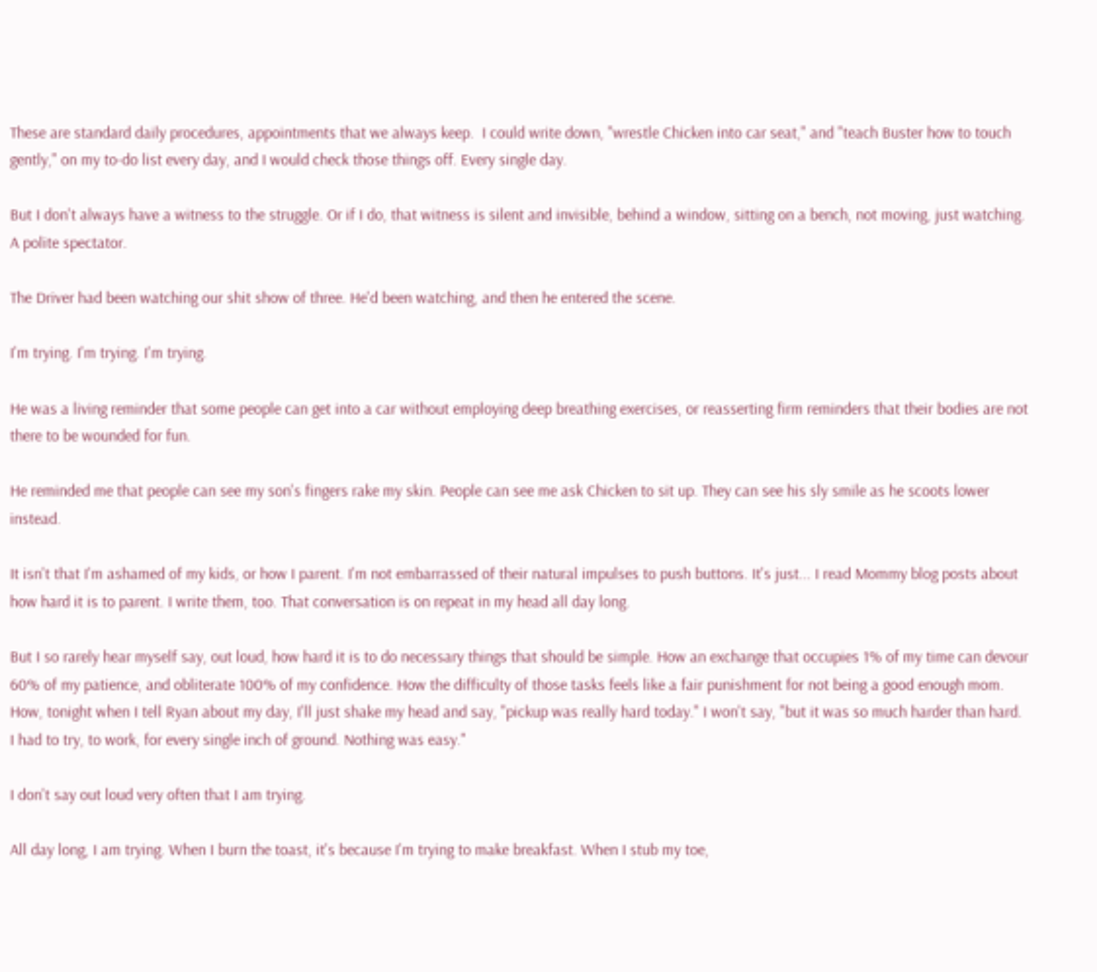These are standard daily procedures, appointments that we always keep.  I could write down, "wrestle Chicken into car seat," and "teach Buster how to touch gently," on my to-do list every day, and I would check those things off. Every single day.

But I don't always have a witness to the struggle. Or if I do, that witness is silent and invisible, behind a window, sitting on a bench, not moving, just watching. A polite spectator.

The Driver had been watching our shit show of three. He'd been watching, and then he entered the scene.

I'm trying. I'm trying. I'm trying.

He was a living reminder that some people can get into a car without employing deep breathing exercises, or reasserting firm reminders that their bodies are not there to be wounded for fun.

He reminded me that people can see my son's fingers rake my skin. People can see me ask Chicken to sit up. They can see his sly smile as he scoots lower instead.

It isn't that I'm ashamed of my kids, or how I parent. I'm not embarrassed of their natural impulses to push buttons. It's just... I read Mommy blog posts about how hard it is to parent. I write them, too. That conversation is on repeat in my head all day long.

But I so rarely hear myself say, out loud, how hard it is to do necessary things that should be simple. How an exchange that occupies 1% of my time can devour 60% of my patience, and obliterate 100% of my confidence. How the difficulty of those tasks feels like a fair punishment for not being a good enough mom. How, tonight when I tell Ryan about my day, I'll just shake my head and say, "pickup was really hard today." I won't say, "but it was so much harder than hard. I had to try, to work, for every single inch of ground. Nothing was easy."

I don't say out loud very often that I am trying.

All day long, I am trying. When I burn the toast, it's because I'm trying to make breakfast. When I stub my toe,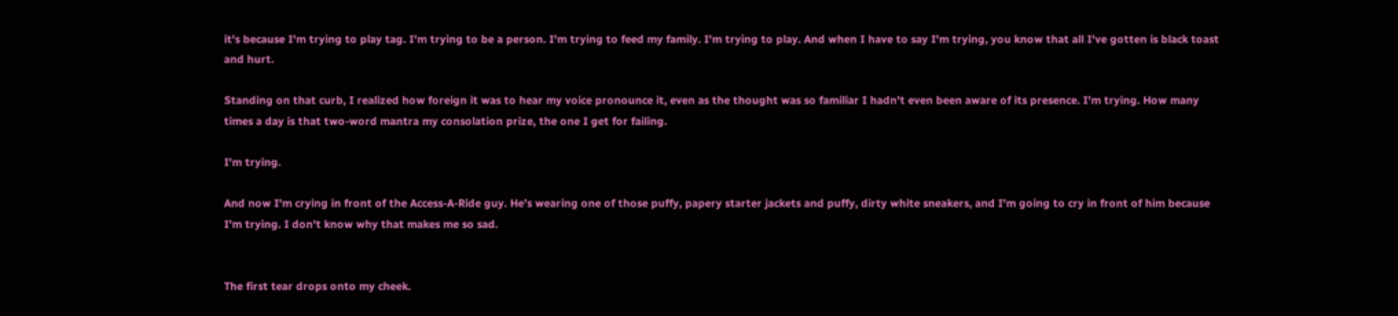it's because I'm trying to play tag. I'm trying to be a person. I'm trying to feed my family. I'm trying to play. And when I have to say I'm trying, you know that all I've gotten is black toast and hurt.

Standing on that curb, I realized how foreign it was to hear my voice pronounce it, even as the thought was so familiar I hadn't even been aware of its presence. I'm trying. How many times a day is that two-word mantra my consolation prize, the one I get for failing.

I'm trying.

And now I'm crying in front of the Access-A-Ride guy. He's wearing one of those puffy, papery starter jackets and puffy, dirty white sneakers, and I'm going to cry in front of him because I'm trying. I don't know why that makes me so sad.


The first tear drops onto my cheek.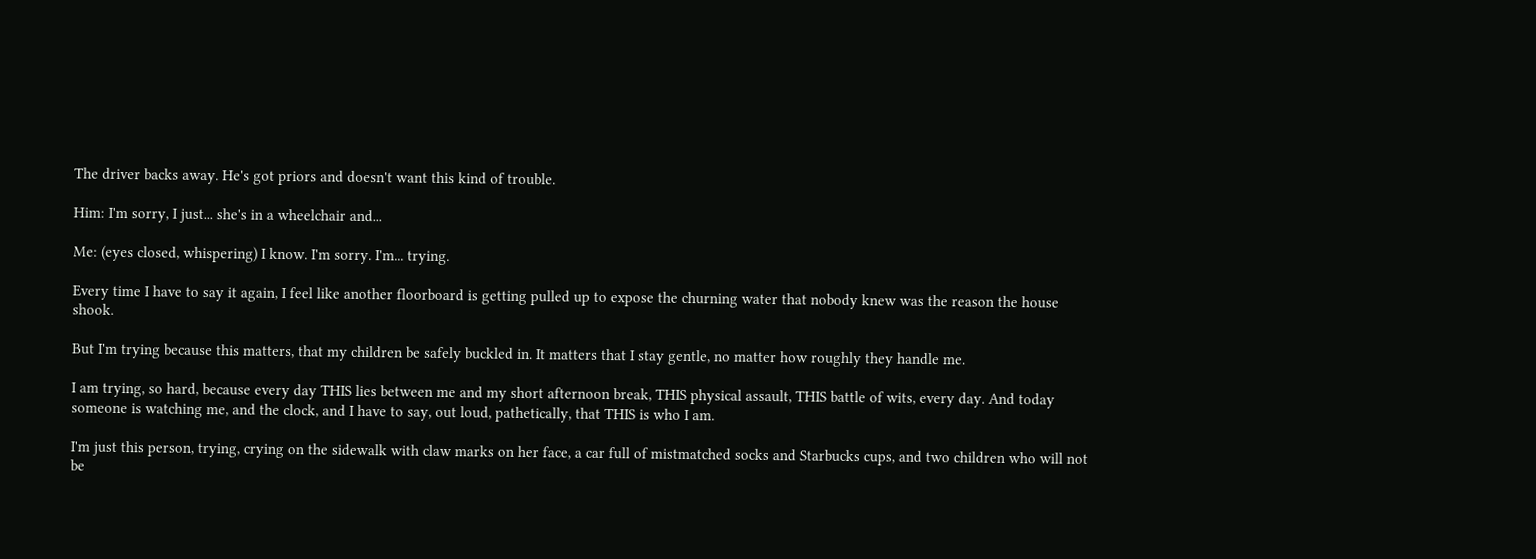The driver backs away. He's got priors and doesn't want this kind of trouble.

Him: I'm sorry, I just... she's in a wheelchair and...

Me: (eyes closed, whispering) I know. I'm sorry. I'm... trying.

Every time I have to say it again, I feel like another floorboard is getting pulled up to expose the churning water that nobody knew was the reason the house shook.

But I'm trying because this matters, that my children be safely buckled in. It matters that I stay gentle, no matter how roughly they handle me.

I am trying, so hard, because every day THIS lies between me and my short afternoon break, THIS physical assault, THIS battle of wits, every day. And today someone is watching me, and the clock, and I have to say, out loud, pathetically, that THIS is who I am.

I'm just this person, trying, crying on the sidewalk with claw marks on her face, a car full of mistmatched socks and Starbucks cups, and two children who will not be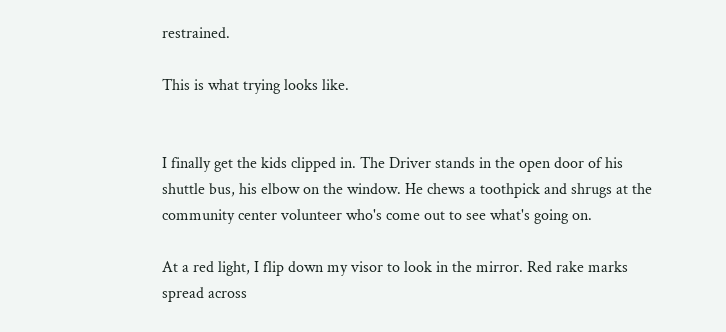restrained.

This is what trying looks like.


I finally get the kids clipped in. The Driver stands in the open door of his shuttle bus, his elbow on the window. He chews a toothpick and shrugs at the community center volunteer who's come out to see what's going on.

At a red light, I flip down my visor to look in the mirror. Red rake marks spread across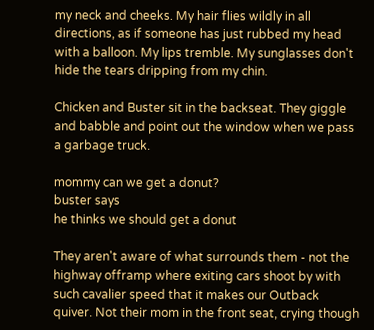my neck and cheeks. My hair flies wildly in all directions, as if someone has just rubbed my head with a balloon. My lips tremble. My sunglasses don't hide the tears dripping from my chin.

Chicken and Buster sit in the backseat. They giggle and babble and point out the window when we pass a garbage truck.

mommy can we get a donut?
buster says
he thinks we should get a donut

They aren't aware of what surrounds them - not the highway offramp where exiting cars shoot by with such cavalier speed that it makes our Outback quiver. Not their mom in the front seat, crying though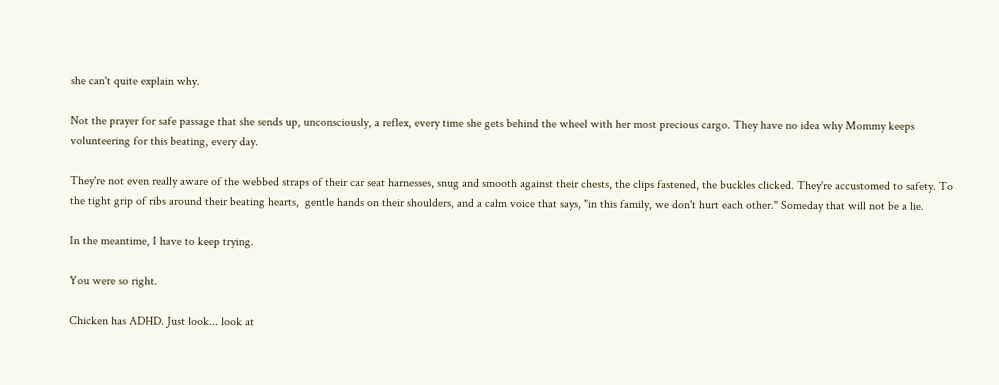she can't quite explain why.

Not the prayer for safe passage that she sends up, unconsciously, a reflex, every time she gets behind the wheel with her most precious cargo. They have no idea why Mommy keeps volunteering for this beating, every day.

They're not even really aware of the webbed straps of their car seat harnesses, snug and smooth against their chests, the clips fastened, the buckles clicked. They're accustomed to safety. To the tight grip of ribs around their beating hearts,  gentle hands on their shoulders, and a calm voice that says, "in this family, we don't hurt each other." Someday that will not be a lie.

In the meantime, I have to keep trying.

You were so right.

Chicken has ADHD. Just look... look at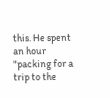this. He spent an hour "packing for a trip to the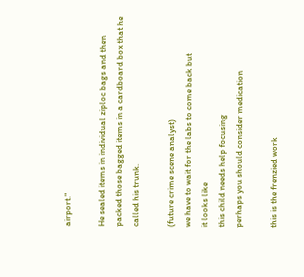airport."

He sealed items in individual ziploc bags and then packed those bagged items in a cardboard box that he called his trunk.

(future crime scene analyst)
we have to wait for the labs to come back but
it looks like
this child needs help focusing
perhaps you should consider medication

this is the frenzied work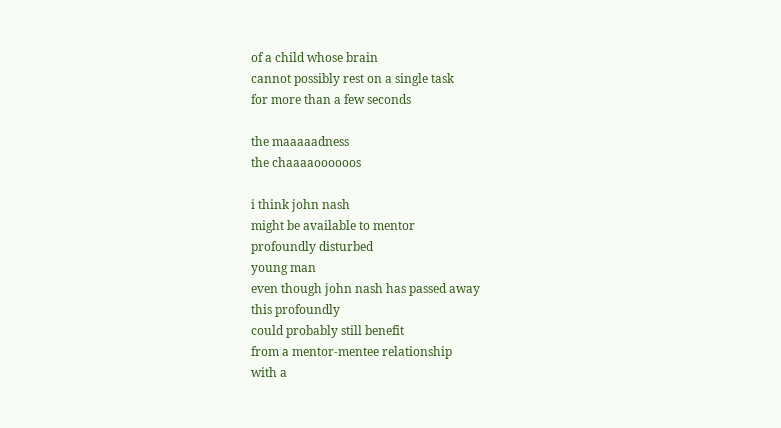of a child whose brain
cannot possibly rest on a single task
for more than a few seconds

the maaaaadness
the chaaaaoooooos

i think john nash
might be available to mentor
profoundly disturbed
young man
even though john nash has passed away
this profoundly
could probably still benefit
from a mentor-mentee relationship
with a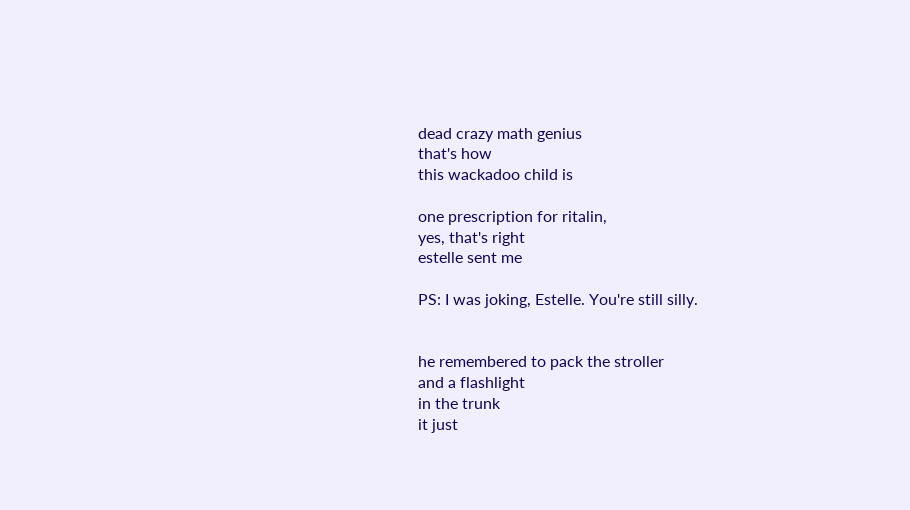dead crazy math genius
that's how
this wackadoo child is

one prescription for ritalin,
yes, that's right
estelle sent me

PS: I was joking, Estelle. You're still silly.


he remembered to pack the stroller
and a flashlight
in the trunk
it just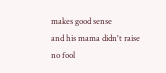makes good sense
and his mama didn't raise no fool